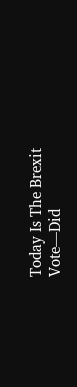Today Is The Brexit Vote—Did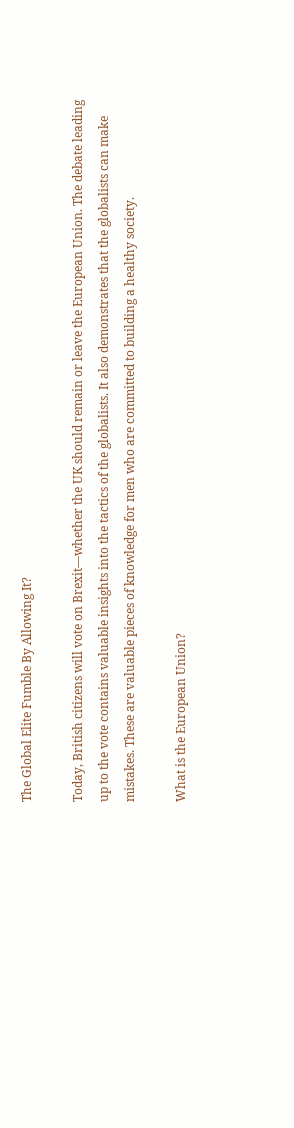The Global Elite Fumble By Allowing It?

Today, British citizens will vote on Brexit—whether the UK should remain or leave the European Union. The debate leading up to the vote contains valuable insights into the tactics of the globalists. It also demonstrates that the globalists can make mistakes. These are valuable pieces of knowledge for men who are committed to building a healthy society.

What is the European Union?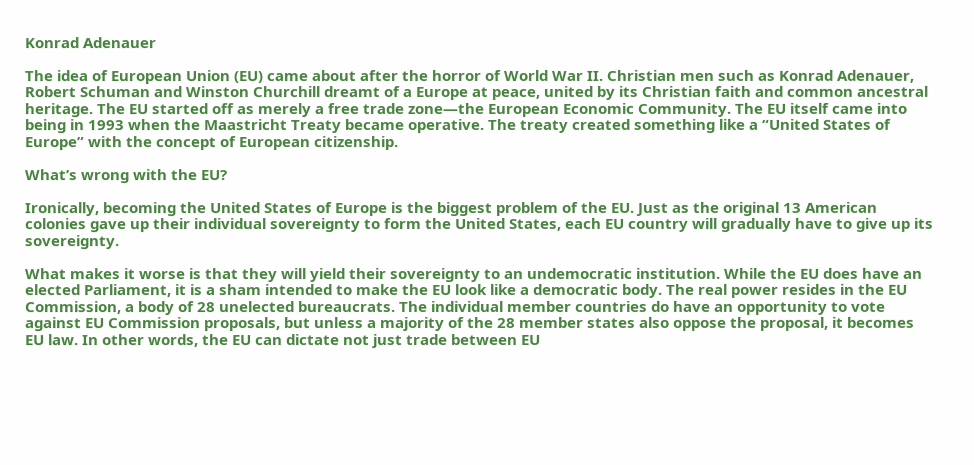Konrad Adenauer

The idea of European Union (EU) came about after the horror of World War II. Christian men such as Konrad Adenauer, Robert Schuman and Winston Churchill dreamt of a Europe at peace, united by its Christian faith and common ancestral heritage. The EU started off as merely a free trade zone—the European Economic Community. The EU itself came into being in 1993 when the Maastricht Treaty became operative. The treaty created something like a “United States of Europe” with the concept of European citizenship.

What’s wrong with the EU?

Ironically, becoming the United States of Europe is the biggest problem of the EU. Just as the original 13 American colonies gave up their individual sovereignty to form the United States, each EU country will gradually have to give up its sovereignty.

What makes it worse is that they will yield their sovereignty to an undemocratic institution. While the EU does have an elected Parliament, it is a sham intended to make the EU look like a democratic body. The real power resides in the EU Commission, a body of 28 unelected bureaucrats. The individual member countries do have an opportunity to vote against EU Commission proposals, but unless a majority of the 28 member states also oppose the proposal, it becomes EU law. In other words, the EU can dictate not just trade between EU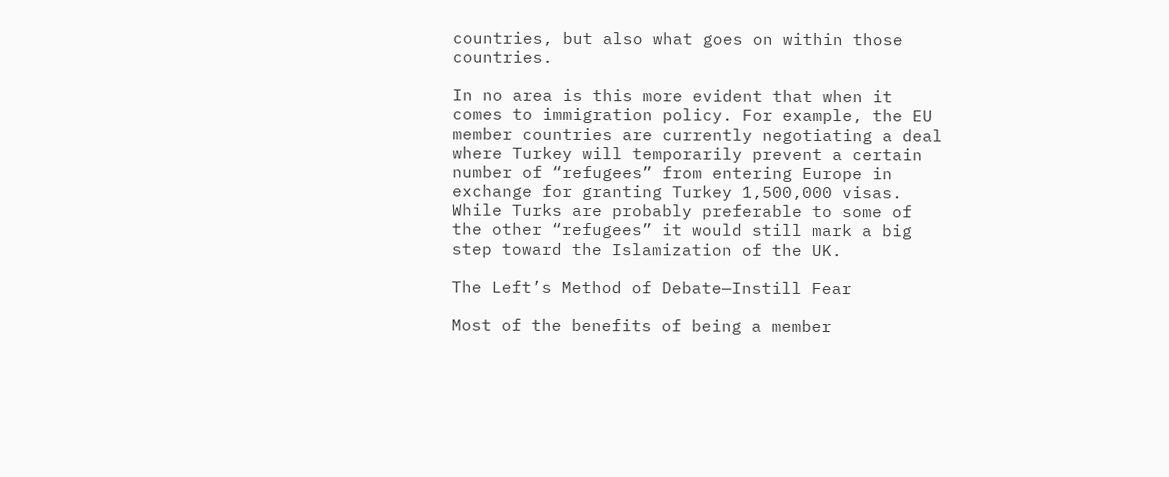countries, but also what goes on within those countries.

In no area is this more evident that when it comes to immigration policy. For example, the EU member countries are currently negotiating a deal where Turkey will temporarily prevent a certain number of “refugees” from entering Europe in exchange for granting Turkey 1,500,000 visas. While Turks are probably preferable to some of the other “refugees” it would still mark a big step toward the Islamization of the UK.

The Left’s Method of Debate—Instill Fear

Most of the benefits of being a member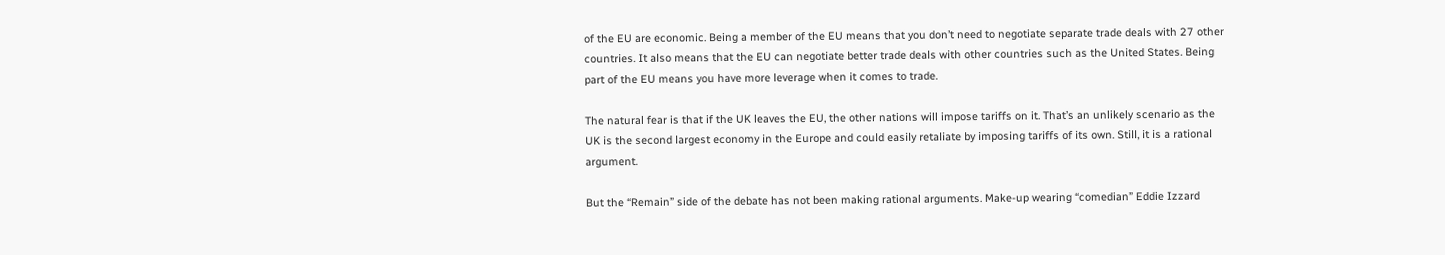of the EU are economic. Being a member of the EU means that you don’t need to negotiate separate trade deals with 27 other countries. It also means that the EU can negotiate better trade deals with other countries such as the United States. Being part of the EU means you have more leverage when it comes to trade.

The natural fear is that if the UK leaves the EU, the other nations will impose tariffs on it. That’s an unlikely scenario as the UK is the second largest economy in the Europe and could easily retaliate by imposing tariffs of its own. Still, it is a rational argument.

But the “Remain” side of the debate has not been making rational arguments. Make-up wearing “comedian” Eddie Izzard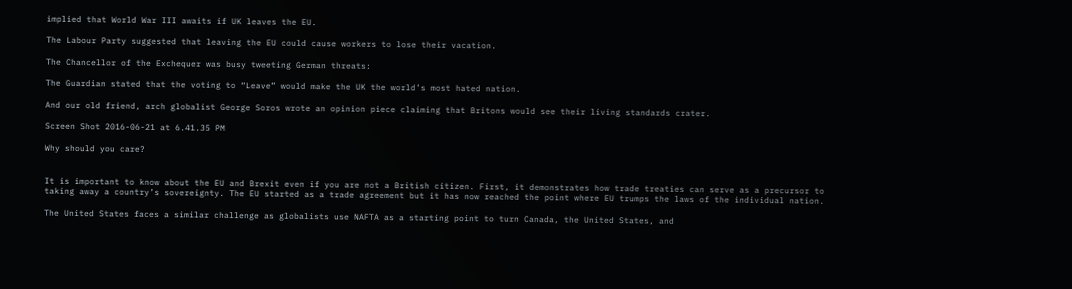implied that World War III awaits if UK leaves the EU.

The Labour Party suggested that leaving the EU could cause workers to lose their vacation.

The Chancellor of the Exchequer was busy tweeting German threats:

The Guardian stated that the voting to “Leave” would make the UK the world’s most hated nation.

And our old friend, arch globalist George Soros wrote an opinion piece claiming that Britons would see their living standards crater.

Screen Shot 2016-06-21 at 6.41.35 PM

Why should you care?


It is important to know about the EU and Brexit even if you are not a British citizen. First, it demonstrates how trade treaties can serve as a precursor to taking away a country’s sovereignty. The EU started as a trade agreement but it has now reached the point where EU trumps the laws of the individual nation.

The United States faces a similar challenge as globalists use NAFTA as a starting point to turn Canada, the United States, and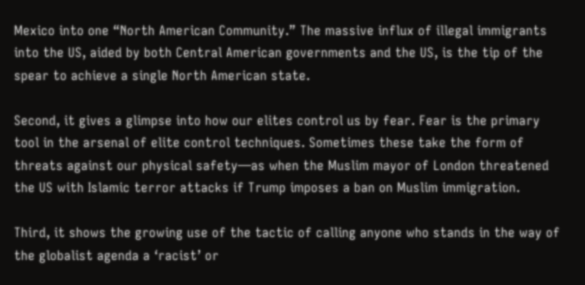Mexico into one “North American Community.” The massive influx of illegal immigrants into the US, aided by both Central American governments and the US, is the tip of the spear to achieve a single North American state.

Second, it gives a glimpse into how our elites control us by fear. Fear is the primary tool in the arsenal of elite control techniques. Sometimes these take the form of threats against our physical safety—as when the Muslim mayor of London threatened the US with Islamic terror attacks if Trump imposes a ban on Muslim immigration.

Third, it shows the growing use of the tactic of calling anyone who stands in the way of the globalist agenda a ‘racist’ or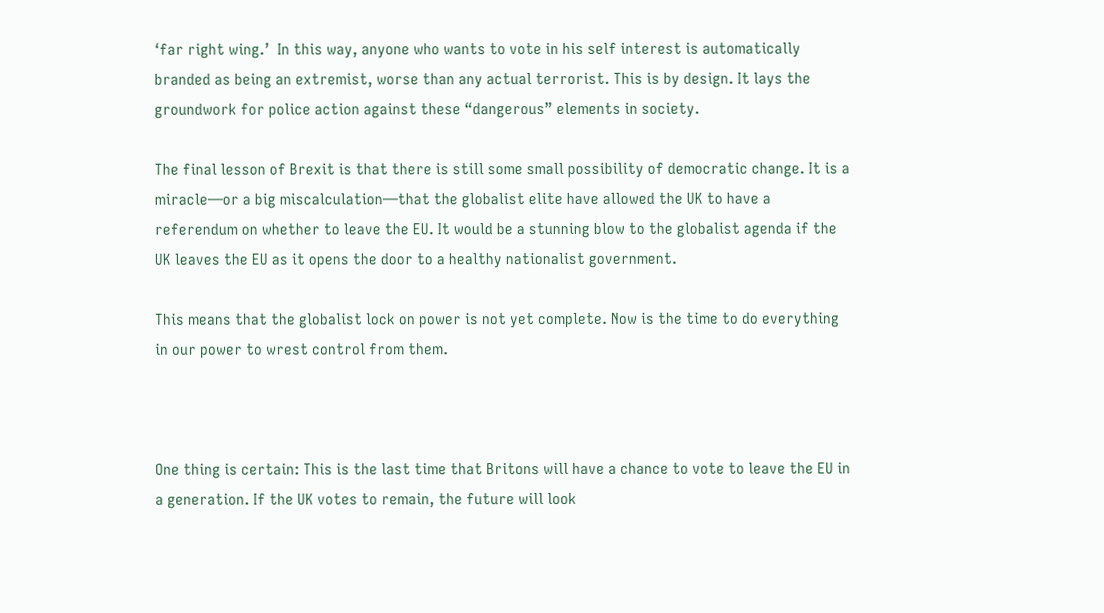‘far right wing.’  In this way, anyone who wants to vote in his self interest is automatically branded as being an extremist, worse than any actual terrorist. This is by design. It lays the groundwork for police action against these “dangerous” elements in society.

The final lesson of Brexit is that there is still some small possibility of democratic change. It is a miracle—or a big miscalculation—that the globalist elite have allowed the UK to have a referendum on whether to leave the EU. It would be a stunning blow to the globalist agenda if the UK leaves the EU as it opens the door to a healthy nationalist government.

This means that the globalist lock on power is not yet complete. Now is the time to do everything in our power to wrest control from them.



One thing is certain: This is the last time that Britons will have a chance to vote to leave the EU in a generation. If the UK votes to remain, the future will look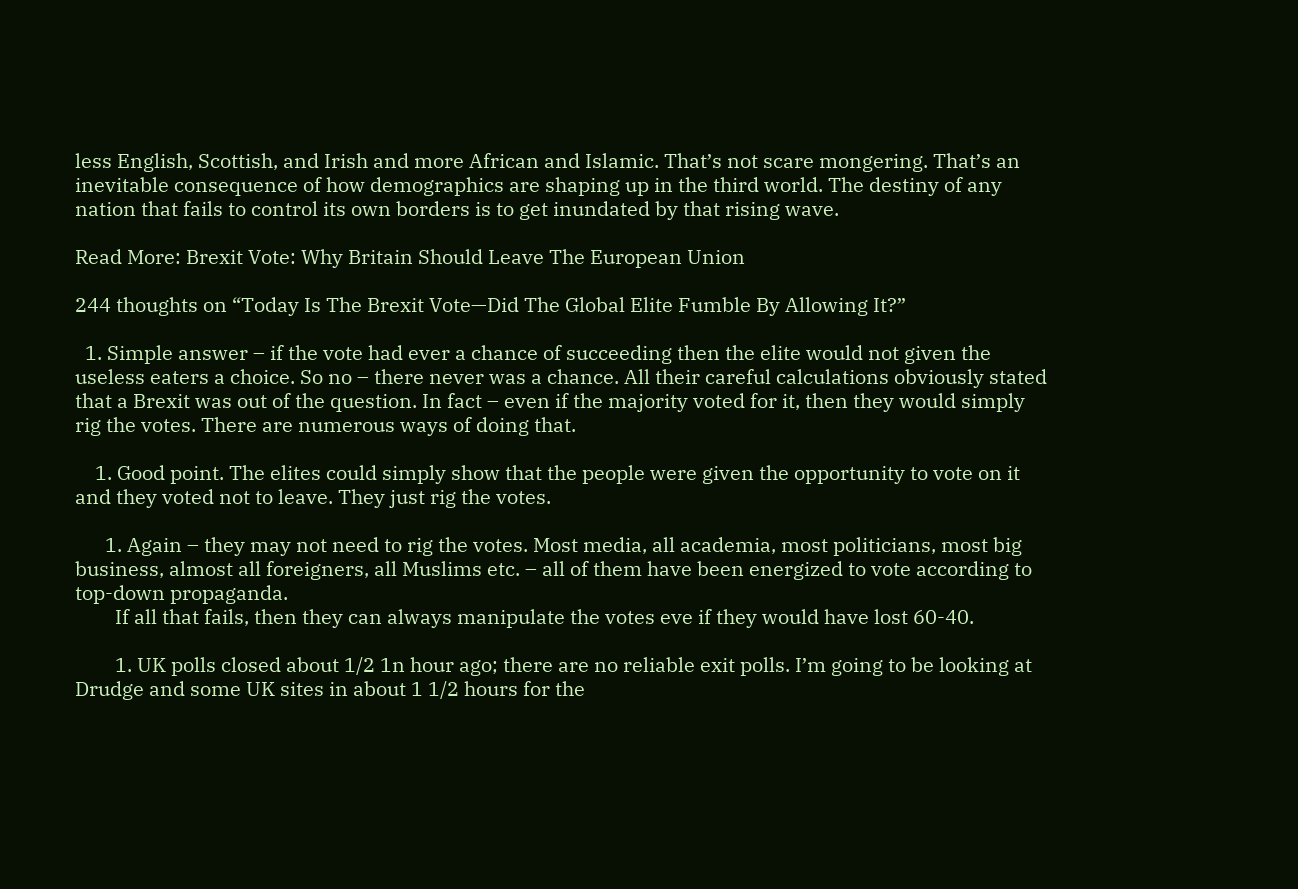less English, Scottish, and Irish and more African and Islamic. That’s not scare mongering. That’s an inevitable consequence of how demographics are shaping up in the third world. The destiny of any nation that fails to control its own borders is to get inundated by that rising wave.

Read More: Brexit Vote: Why Britain Should Leave The European Union

244 thoughts on “Today Is The Brexit Vote—Did The Global Elite Fumble By Allowing It?”

  1. Simple answer – if the vote had ever a chance of succeeding then the elite would not given the useless eaters a choice. So no – there never was a chance. All their careful calculations obviously stated that a Brexit was out of the question. In fact – even if the majority voted for it, then they would simply rig the votes. There are numerous ways of doing that.

    1. Good point. The elites could simply show that the people were given the opportunity to vote on it and they voted not to leave. They just rig the votes.

      1. Again – they may not need to rig the votes. Most media, all academia, most politicians, most big business, almost all foreigners, all Muslims etc. – all of them have been energized to vote according to top-down propaganda.
        If all that fails, then they can always manipulate the votes eve if they would have lost 60-40.

        1. UK polls closed about 1/2 1n hour ago; there are no reliable exit polls. I’m going to be looking at Drudge and some UK sites in about 1 1/2 hours for the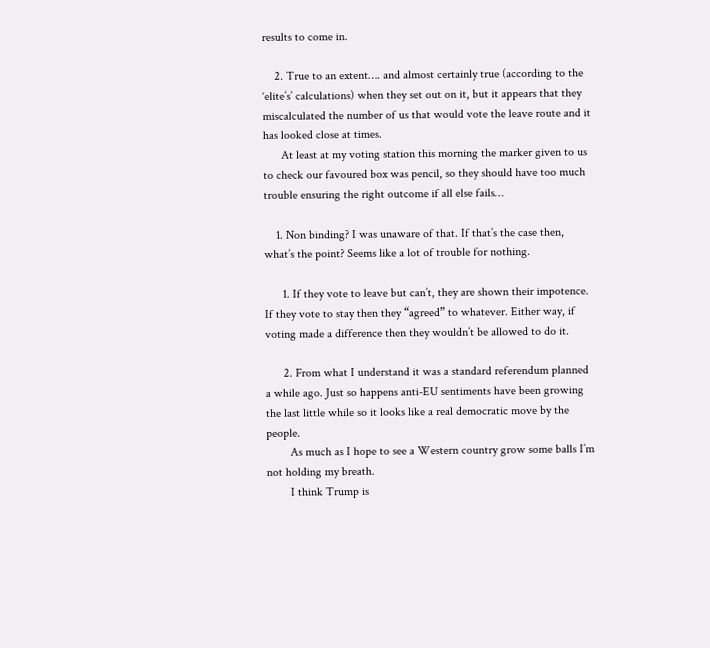results to come in.

    2. True to an extent…. and almost certainly true (according to the ‘elite’s’ calculations) when they set out on it, but it appears that they miscalculated the number of us that would vote the leave route and it has looked close at times.
      At least at my voting station this morning the marker given to us to check our favoured box was pencil, so they should have too much trouble ensuring the right outcome if all else fails…

    1. Non binding? I was unaware of that. If that’s the case then, what’s the point? Seems like a lot of trouble for nothing.

      1. If they vote to leave but can’t, they are shown their impotence. If they vote to stay then they “agreed” to whatever. Either way, if voting made a difference then they wouldn’t be allowed to do it.

      2. From what I understand it was a standard referendum planned a while ago. Just so happens anti-EU sentiments have been growing the last little while so it looks like a real democratic move by the people.
        As much as I hope to see a Western country grow some balls I’m not holding my breath.
        I think Trump is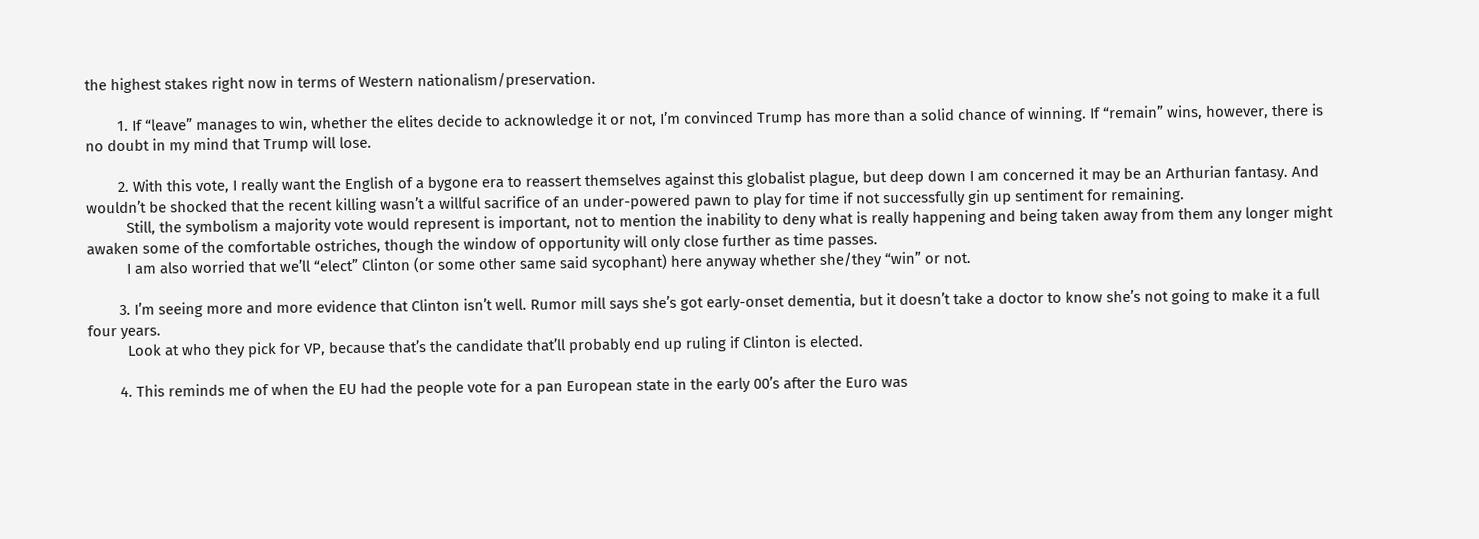the highest stakes right now in terms of Western nationalism/preservation.

        1. If “leave” manages to win, whether the elites decide to acknowledge it or not, I’m convinced Trump has more than a solid chance of winning. If “remain” wins, however, there is no doubt in my mind that Trump will lose.

        2. With this vote, I really want the English of a bygone era to reassert themselves against this globalist plague, but deep down I am concerned it may be an Arthurian fantasy. And wouldn’t be shocked that the recent killing wasn’t a willful sacrifice of an under-powered pawn to play for time if not successfully gin up sentiment for remaining.
          Still, the symbolism a majority vote would represent is important, not to mention the inability to deny what is really happening and being taken away from them any longer might awaken some of the comfortable ostriches, though the window of opportunity will only close further as time passes.
          I am also worried that we’ll “elect” Clinton (or some other same said sycophant) here anyway whether she/they “win” or not.

        3. I’m seeing more and more evidence that Clinton isn’t well. Rumor mill says she’s got early-onset dementia, but it doesn’t take a doctor to know she’s not going to make it a full four years.
          Look at who they pick for VP, because that’s the candidate that’ll probably end up ruling if Clinton is elected.

        4. This reminds me of when the EU had the people vote for a pan European state in the early 00’s after the Euro was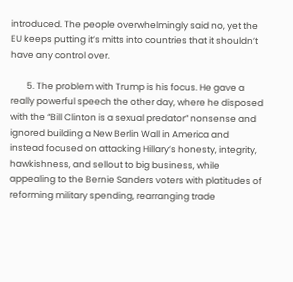introduced. The people overwhelmingly said no, yet the EU keeps putting it’s mitts into countries that it shouldn’t have any control over.

        5. The problem with Trump is his focus. He gave a really powerful speech the other day, where he disposed with the “Bill Clinton is a sexual predator” nonsense and ignored building a New Berlin Wall in America and instead focused on attacking Hillary’s honesty, integrity, hawkishness, and sellout to big business, while appealing to the Bernie Sanders voters with platitudes of reforming military spending, rearranging trade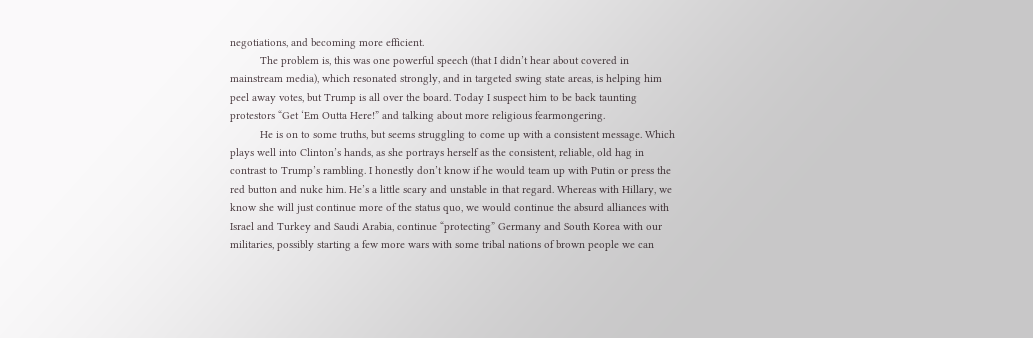negotiations, and becoming more efficient.
          The problem is, this was one powerful speech (that I didn’t hear about covered in mainstream media), which resonated strongly, and in targeted swing state areas, is helping him peel away votes, but Trump is all over the board. Today I suspect him to be back taunting protestors “Get ‘Em Outta Here!” and talking about more religious fearmongering.
          He is on to some truths, but seems struggling to come up with a consistent message. Which plays well into Clinton’s hands, as she portrays herself as the consistent, reliable, old hag in contrast to Trump’s rambling. I honestly don’t know if he would team up with Putin or press the red button and nuke him. He’s a little scary and unstable in that regard. Whereas with Hillary, we know she will just continue more of the status quo, we would continue the absurd alliances with Israel and Turkey and Saudi Arabia, continue “protecting” Germany and South Korea with our militaries, possibly starting a few more wars with some tribal nations of brown people we can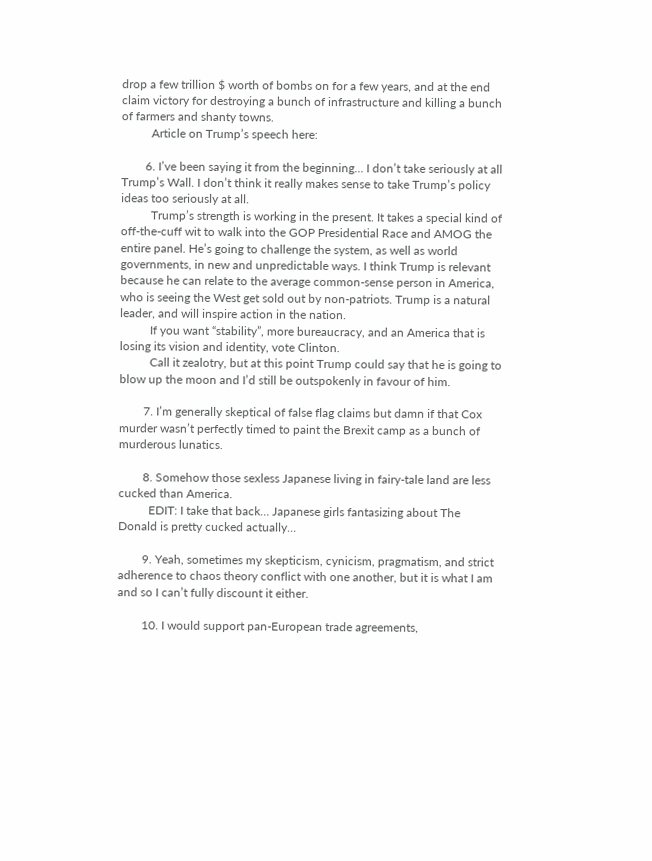drop a few trillion $ worth of bombs on for a few years, and at the end claim victory for destroying a bunch of infrastructure and killing a bunch of farmers and shanty towns.
          Article on Trump’s speech here:

        6. I’ve been saying it from the beginning… I don’t take seriously at all Trump’s Wall. I don’t think it really makes sense to take Trump’s policy ideas too seriously at all.
          Trump’s strength is working in the present. It takes a special kind of off-the-cuff wit to walk into the GOP Presidential Race and AMOG the entire panel. He’s going to challenge the system, as well as world governments, in new and unpredictable ways. I think Trump is relevant because he can relate to the average common-sense person in America, who is seeing the West get sold out by non-patriots. Trump is a natural leader, and will inspire action in the nation.
          If you want “stability”, more bureaucracy, and an America that is losing its vision and identity, vote Clinton.
          Call it zealotry, but at this point Trump could say that he is going to blow up the moon and I’d still be outspokenly in favour of him.

        7. I’m generally skeptical of false flag claims but damn if that Cox murder wasn’t perfectly timed to paint the Brexit camp as a bunch of murderous lunatics.

        8. Somehow those sexless Japanese living in fairy-tale land are less cucked than America.
          EDIT: I take that back… Japanese girls fantasizing about The Donald is pretty cucked actually…

        9. Yeah, sometimes my skepticism, cynicism, pragmatism, and strict adherence to chaos theory conflict with one another, but it is what I am and so I can’t fully discount it either.

        10. I would support pan-European trade agreements,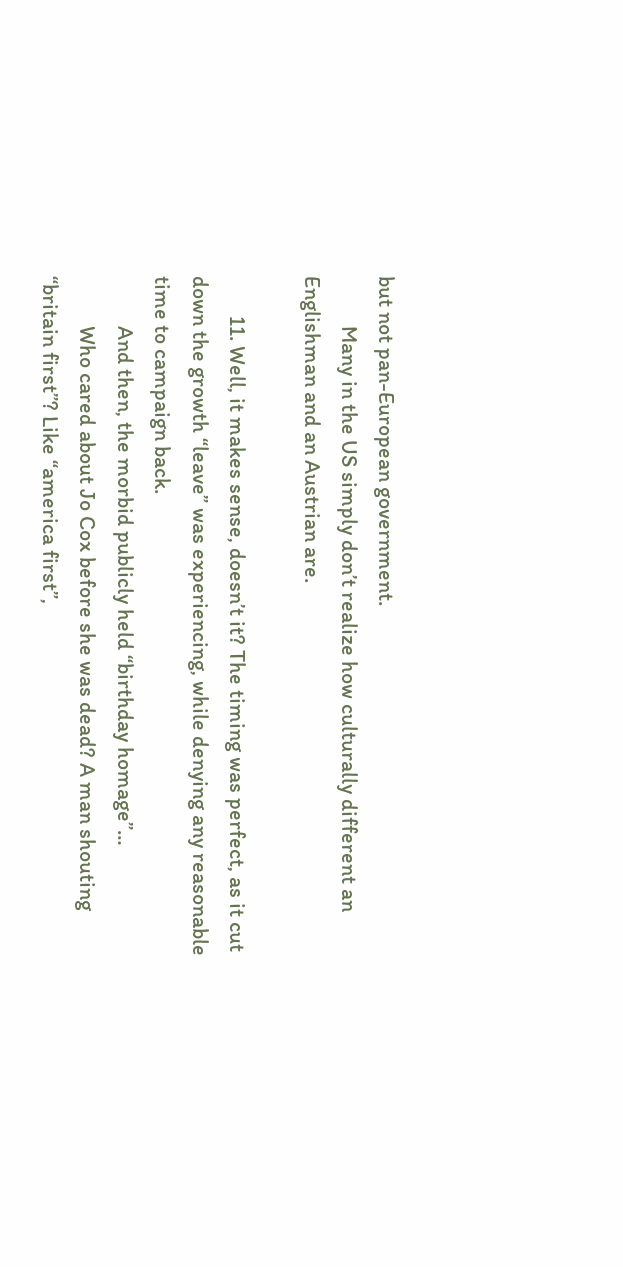but not pan-European government.
          Many in the US simply don’t realize how culturally different an Englishman and an Austrian are.

        11. Well, it makes sense, doesn’t it? The timing was perfect, as it cut down the growth “leave” was experiencing, while denying any reasonable time to campaign back.
          And then, the morbid publicly held “birthday homage”…
          Who cared about Jo Cox before she was dead? A man shouting “britain first”? Like “america first”,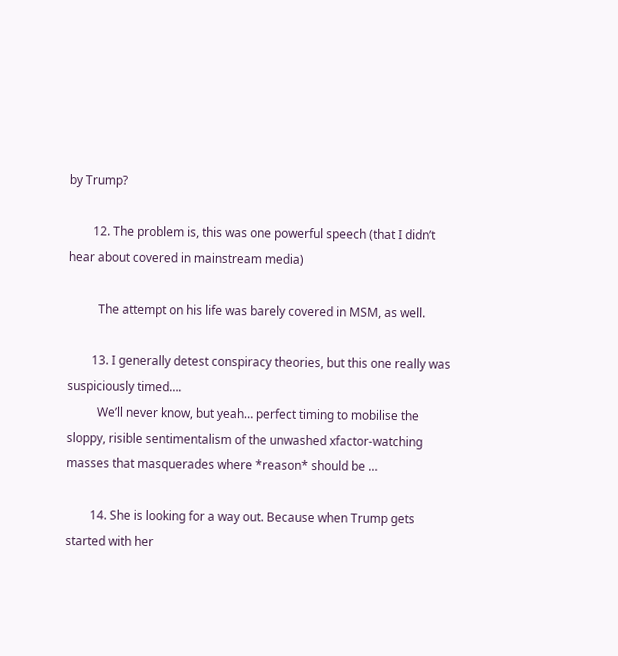by Trump?

        12. The problem is, this was one powerful speech (that I didn’t hear about covered in mainstream media)

          The attempt on his life was barely covered in MSM, as well.

        13. I generally detest conspiracy theories, but this one really was suspiciously timed….
          We’ll never know, but yeah… perfect timing to mobilise the sloppy, risible sentimentalism of the unwashed xfactor-watching masses that masquerades where *reason* should be …

        14. She is looking for a way out. Because when Trump gets started with her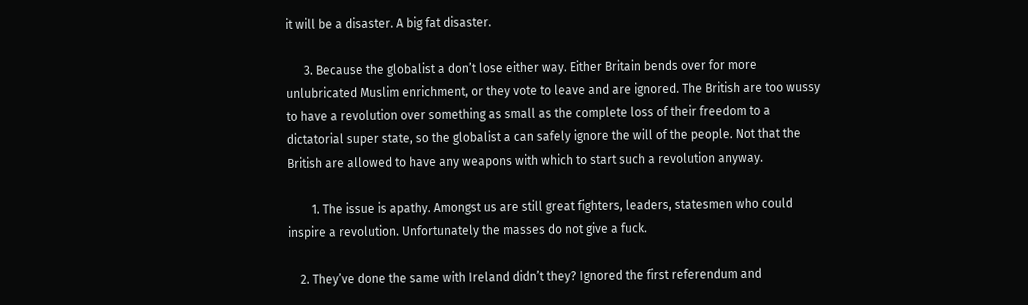it will be a disaster. A big fat disaster.

      3. Because the globalist a don’t lose either way. Either Britain bends over for more unlubricated Muslim enrichment, or they vote to leave and are ignored. The British are too wussy to have a revolution over something as small as the complete loss of their freedom to a dictatorial super state, so the globalist a can safely ignore the will of the people. Not that the British are allowed to have any weapons with which to start such a revolution anyway.

        1. The issue is apathy. Amongst us are still great fighters, leaders, statesmen who could inspire a revolution. Unfortunately the masses do not give a fuck.

    2. They’ve done the same with Ireland didn’t they? Ignored the first referendum and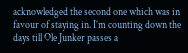acknowledged the second one which was in favour of staying in. I’m counting down the days till Ole Junker passes a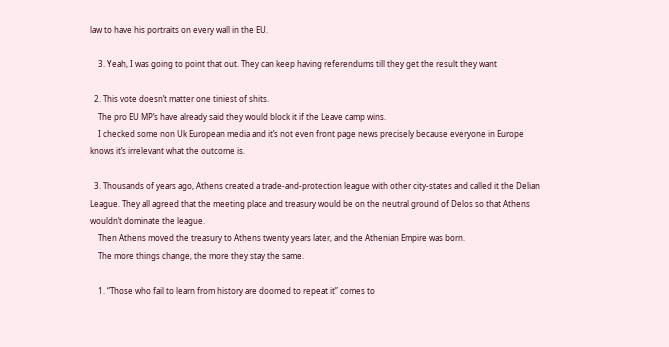law to have his portraits on every wall in the EU.

    3. Yeah, I was going to point that out. They can keep having referendums till they get the result they want

  2. This vote doesn’t matter one tiniest of shits.
    The pro EU MP’s have already said they would block it if the Leave camp wins.
    I checked some non Uk European media and it’s not even front page news precisely because everyone in Europe knows it’s irrelevant what the outcome is.

  3. Thousands of years ago, Athens created a trade-and-protection league with other city-states and called it the Delian League. They all agreed that the meeting place and treasury would be on the neutral ground of Delos so that Athens wouldn’t dominate the league.
    Then Athens moved the treasury to Athens twenty years later, and the Athenian Empire was born.
    The more things change, the more they stay the same.

    1. “Those who fail to learn from history are doomed to repeat it” comes to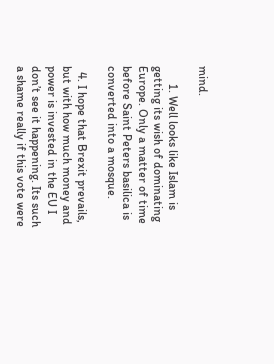mind.

      1. Well looks like Islam is getting its wish of dominating Europe. Only a matter of time before Saint Peters basilica is converted into a mosque.

  4. I hope that Brexit prevails, but with how much money and power is invested in the EU I don’t see it happening. Its such a shame really if this vote were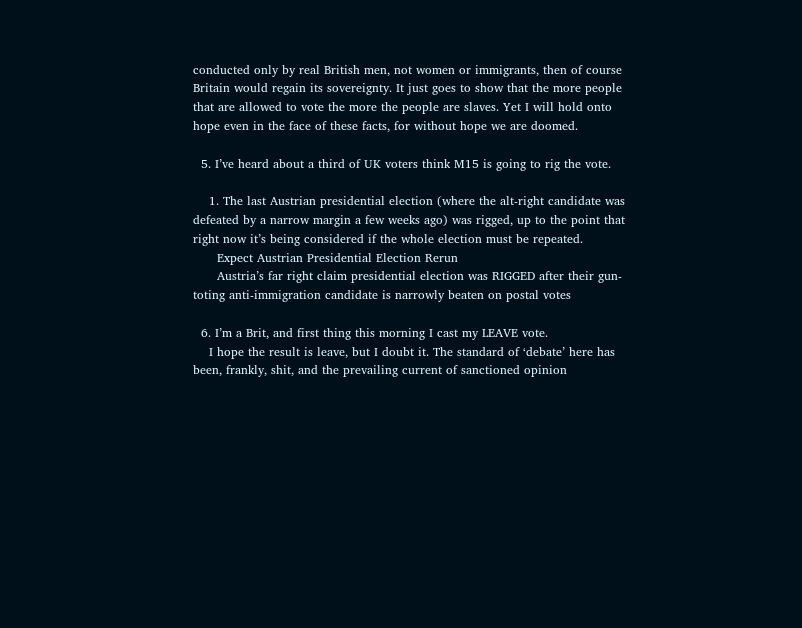conducted only by real British men, not women or immigrants, then of course Britain would regain its sovereignty. It just goes to show that the more people that are allowed to vote the more the people are slaves. Yet I will hold onto hope even in the face of these facts, for without hope we are doomed.

  5. I’ve heard about a third of UK voters think M15 is going to rig the vote.

    1. The last Austrian presidential election (where the alt-right candidate was defeated by a narrow margin a few weeks ago) was rigged, up to the point that right now it’s being considered if the whole election must be repeated.
      Expect Austrian Presidential Election Rerun
      Austria’s far right claim presidential election was RIGGED after their gun-toting anti-immigration candidate is narrowly beaten on postal votes

  6. I’m a Brit, and first thing this morning I cast my LEAVE vote.
    I hope the result is leave, but I doubt it. The standard of ‘debate’ here has been, frankly, shit, and the prevailing current of sanctioned opinion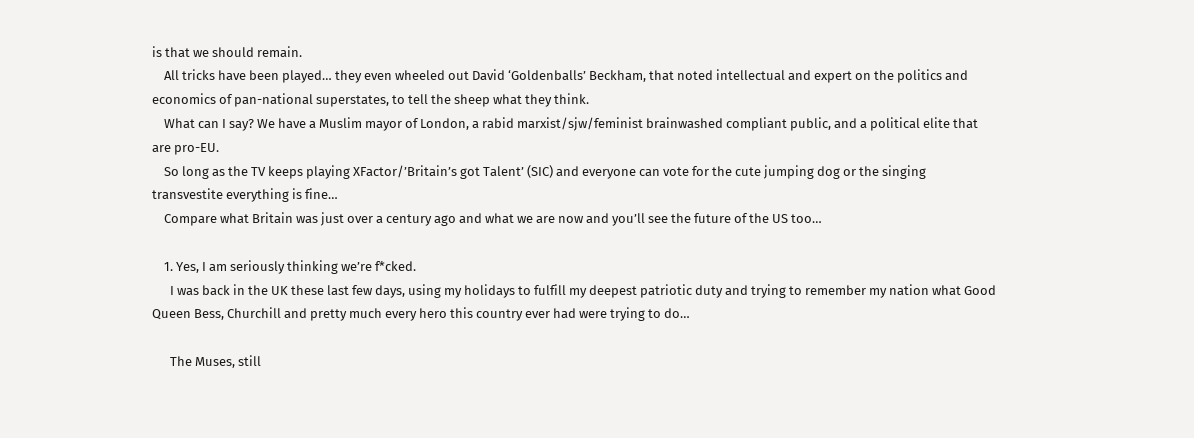is that we should remain.
    All tricks have been played… they even wheeled out David ‘Goldenballs’ Beckham, that noted intellectual and expert on the politics and economics of pan-national superstates, to tell the sheep what they think.
    What can I say? We have a Muslim mayor of London, a rabid marxist/sjw/feminist brainwashed compliant public, and a political elite that are pro-EU.
    So long as the TV keeps playing XFactor/’Britain’s got Talent’ (SIC) and everyone can vote for the cute jumping dog or the singing transvestite everything is fine…
    Compare what Britain was just over a century ago and what we are now and you’ll see the future of the US too…

    1. Yes, I am seriously thinking we’re f*cked.
      I was back in the UK these last few days, using my holidays to fulfill my deepest patriotic duty and trying to remember my nation what Good Queen Bess, Churchill and pretty much every hero this country ever had were trying to do…

      The Muses, still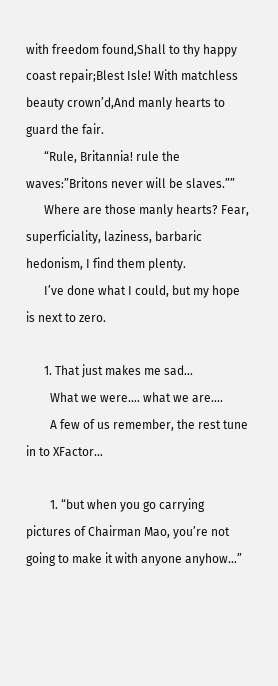with freedom found,Shall to thy happy coast repair;Blest Isle! With matchless beauty crown’d,And manly hearts to guard the fair.
      “Rule, Britannia! rule the waves:”Britons never will be slaves.””
      Where are those manly hearts? Fear, superficiality, laziness, barbaric hedonism, I find them plenty.
      I’ve done what I could, but my hope is next to zero.

      1. That just makes me sad…
        What we were…. what we are….
        A few of us remember, the rest tune in to XFactor…

        1. “but when you go carrying pictures of Chairman Mao, you’re not going to make it with anyone anyhow…”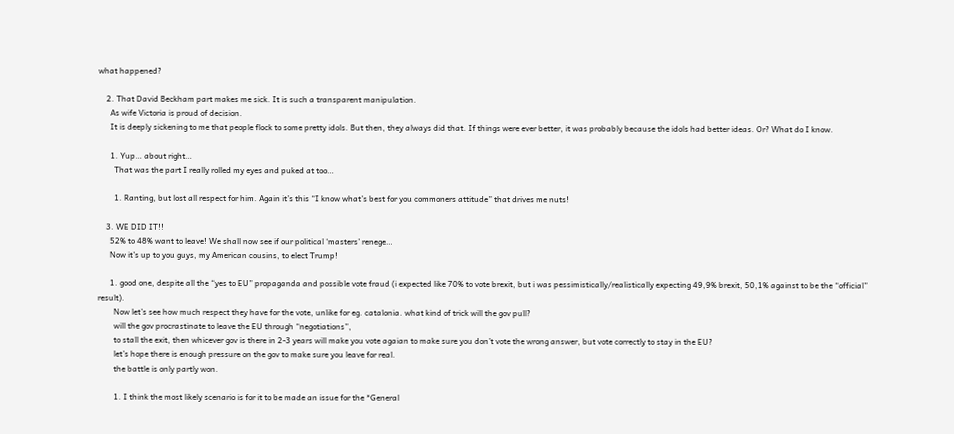what happened?

    2. That David Beckham part makes me sick. It is such a transparent manipulation.
      As wife Victoria is proud of decision.
      It is deeply sickening to me that people flock to some pretty idols. But then, they always did that. If things were ever better, it was probably because the idols had better ideas. Or? What do I know.

      1. Yup… about right…
        That was the part I really rolled my eyes and puked at too…

        1. Ranting, but lost all respect for him. Again it’s this “I know what’s best for you commoners attitude” that drives me nuts!

    3. WE DID IT!!
      52% to 48% want to leave! We shall now see if our political ‘masters’ renege…
      Now it’s up to you guys, my American cousins, to elect Trump!

      1. good one, despite all the “yes to EU” propaganda and possible vote fraud (i expected like 70% to vote brexit, but i was pessimistically/realistically expecting 49,9% brexit, 50,1% against to be the “official” result).
        Now let’s see how much respect they have for the vote, unlike for eg. catalonia. what kind of trick will the gov pull?
        will the gov procrastinate to leave the EU through “negotiations”,
        to stall the exit, then whicever gov is there in 2-3 years will make you vote agaian to make sure you don’t vote the wrong answer, but vote correctly to stay in the EU?
        let’s hope there is enough pressure on the gov to make sure you leave for real.
        the battle is only partly won.

        1. I think the most likely scenario is for it to be made an issue for the *General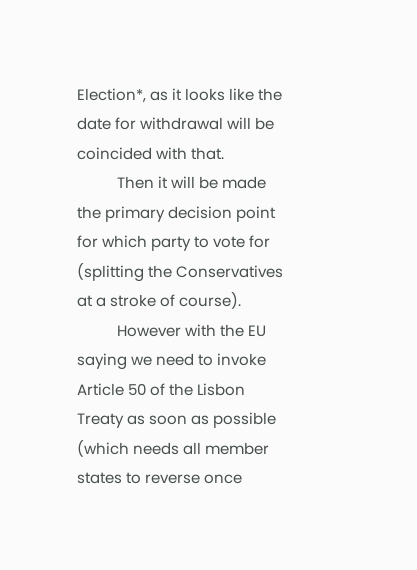Election*, as it looks like the date for withdrawal will be coincided with that.
          Then it will be made the primary decision point for which party to vote for (splitting the Conservatives at a stroke of course).
          However with the EU saying we need to invoke Article 50 of the Lisbon Treaty as soon as possible (which needs all member states to reverse once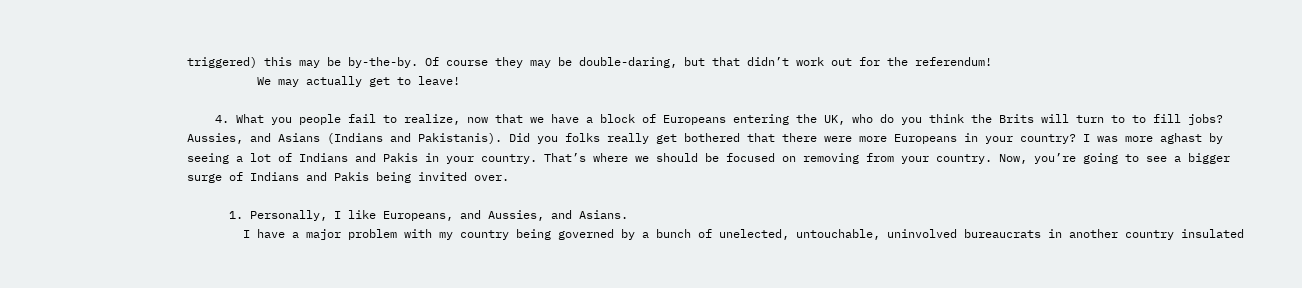triggered) this may be by-the-by. Of course they may be double-daring, but that didn’t work out for the referendum!
          We may actually get to leave!

    4. What you people fail to realize, now that we have a block of Europeans entering the UK, who do you think the Brits will turn to to fill jobs? Aussies, and Asians (Indians and Pakistanis). Did you folks really get bothered that there were more Europeans in your country? I was more aghast by seeing a lot of Indians and Pakis in your country. That’s where we should be focused on removing from your country. Now, you’re going to see a bigger surge of Indians and Pakis being invited over.

      1. Personally, I like Europeans, and Aussies, and Asians.
        I have a major problem with my country being governed by a bunch of unelected, untouchable, uninvolved bureaucrats in another country insulated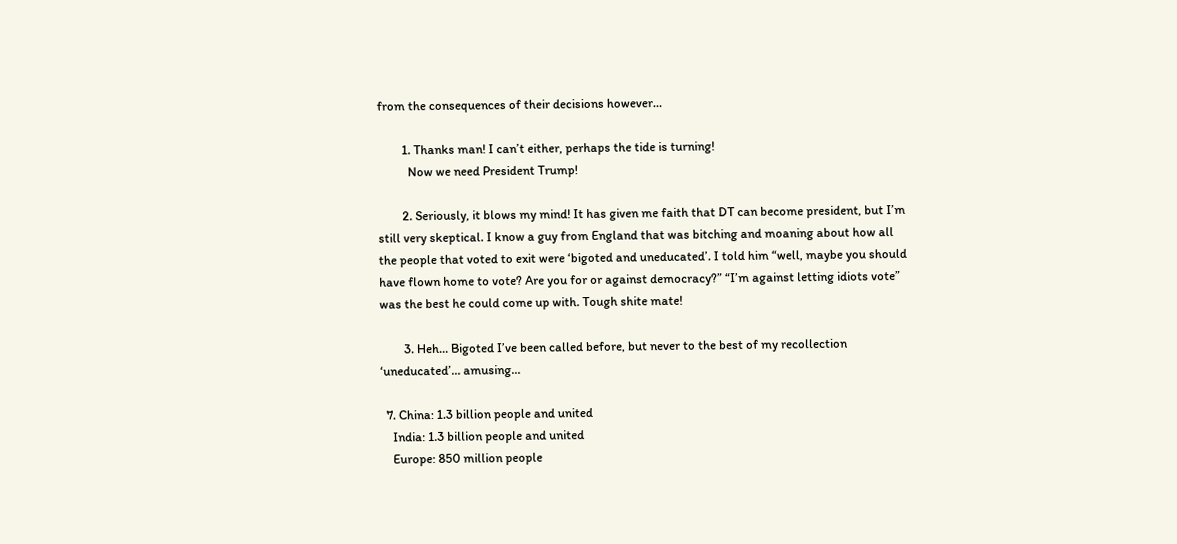from the consequences of their decisions however…

        1. Thanks man! I can’t either, perhaps the tide is turning!
          Now we need President Trump!

        2. Seriously, it blows my mind! It has given me faith that DT can become president, but I’m still very skeptical. I know a guy from England that was bitching and moaning about how all the people that voted to exit were ‘bigoted and uneducated’. I told him “well, maybe you should have flown home to vote? Are you for or against democracy?” “I’m against letting idiots vote” was the best he could come up with. Tough shite mate!

        3. Heh… Bigoted I’ve been called before, but never to the best of my recollection ‘uneducated’… amusing…

  7. China: 1.3 billion people and united
    India: 1.3 billion people and united
    Europe: 850 million people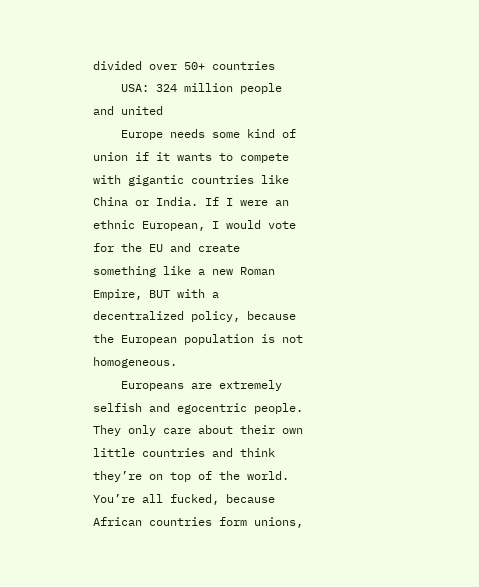divided over 50+ countries
    USA: 324 million people and united
    Europe needs some kind of union if it wants to compete with gigantic countries like China or India. If I were an ethnic European, I would vote for the EU and create something like a new Roman Empire, BUT with a decentralized policy, because the European population is not homogeneous.
    Europeans are extremely selfish and egocentric people. They only care about their own little countries and think they’re on top of the world. You’re all fucked, because African countries form unions,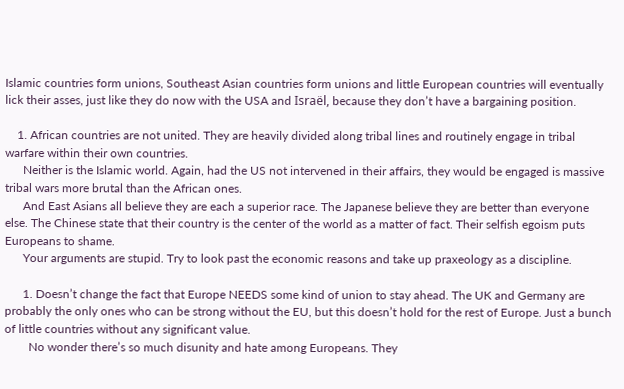Islamic countries form unions, Southeast Asian countries form unions and little European countries will eventually lick their asses, just like they do now with the USA and Israël, because they don’t have a bargaining position.

    1. African countries are not united. They are heavily divided along tribal lines and routinely engage in tribal warfare within their own countries.
      Neither is the Islamic world. Again, had the US not intervened in their affairs, they would be engaged is massive tribal wars more brutal than the African ones.
      And East Asians all believe they are each a superior race. The Japanese believe they are better than everyone else. The Chinese state that their country is the center of the world as a matter of fact. Their selfish egoism puts Europeans to shame.
      Your arguments are stupid. Try to look past the economic reasons and take up praxeology as a discipline.

      1. Doesn’t change the fact that Europe NEEDS some kind of union to stay ahead. The UK and Germany are probably the only ones who can be strong without the EU, but this doesn’t hold for the rest of Europe. Just a bunch of little countries without any significant value.
        No wonder there’s so much disunity and hate among Europeans. They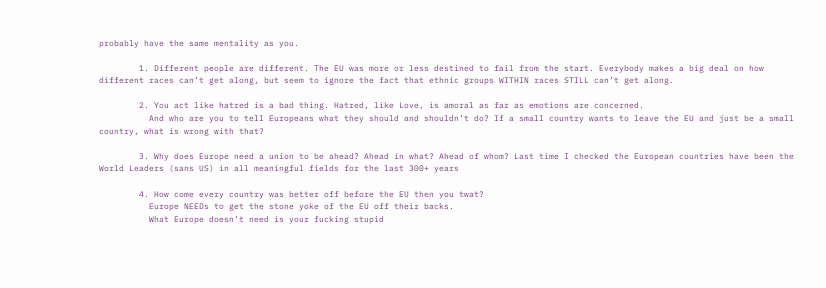probably have the same mentality as you.

        1. Different people are different. The EU was more or less destined to fail from the start. Everybody makes a big deal on how different races can’t get along, but seem to ignore the fact that ethnic groups WITHIN races STILL can’t get along.

        2. You act like hatred is a bad thing. Hatred, like Love, is amoral as far as emotions are concerned.
          And who are you to tell Europeans what they should and shouldn’t do? If a small country wants to leave the EU and just be a small country, what is wrong with that?

        3. Why does Europe need a union to be ahead? Ahead in what? Ahead of whom? Last time I checked the European countries have been the World Leaders (sans US) in all meaningful fields for the last 300+ years

        4. How come every country was better off before the EU then you twat?
          Europe NEEDs to get the stone yoke of the EU off their backs.
          What Europe doesn’t need is your fucking stupid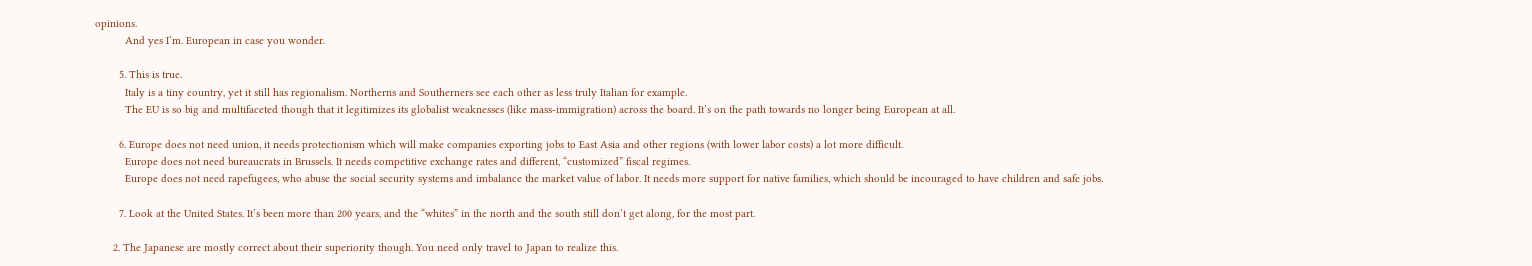opinions.
          And yes I’m. European in case you wonder.

        5. This is true.
          Italy is a tiny country, yet it still has regionalism. Northerns and Southerners see each other as less truly Italian for example.
          The EU is so big and multifaceted though that it legitimizes its globalist weaknesses (like mass-immigration) across the board. It’s on the path towards no longer being European at all.

        6. Europe does not need union, it needs protectionism which will make companies exporting jobs to East Asia and other regions (with lower labor costs) a lot more difficult.
          Europe does not need bureaucrats in Brussels. It needs competitive exchange rates and different, “customized” fiscal regimes.
          Europe does not need rapefugees, who abuse the social security systems and imbalance the market value of labor. It needs more support for native families, which should be incouraged to have children and safe jobs.

        7. Look at the United States. It’s been more than 200 years, and the “whites” in the north and the south still don’t get along, for the most part.

      2. The Japanese are mostly correct about their superiority though. You need only travel to Japan to realize this.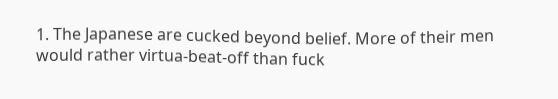1. The Japanese are cucked beyond belief. More of their men would rather virtua-beat-off than fuck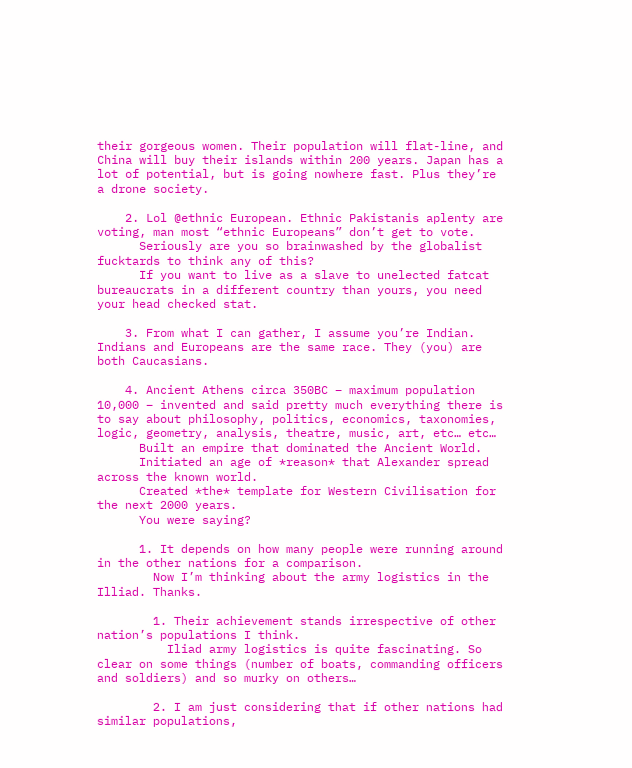their gorgeous women. Their population will flat-line, and China will buy their islands within 200 years. Japan has a lot of potential, but is going nowhere fast. Plus they’re a drone society.

    2. Lol @ethnic European. Ethnic Pakistanis aplenty are voting, man most “ethnic Europeans” don’t get to vote.
      Seriously are you so brainwashed by the globalist fucktards to think any of this?
      If you want to live as a slave to unelected fatcat bureaucrats in a different country than yours, you need your head checked stat.

    3. From what I can gather, I assume you’re Indian. Indians and Europeans are the same race. They (you) are both Caucasians.

    4. Ancient Athens circa 350BC – maximum population 10,000 – invented and said pretty much everything there is to say about philosophy, politics, economics, taxonomies, logic, geometry, analysis, theatre, music, art, etc… etc…
      Built an empire that dominated the Ancient World.
      Initiated an age of *reason* that Alexander spread across the known world.
      Created *the* template for Western Civilisation for the next 2000 years.
      You were saying?

      1. It depends on how many people were running around in the other nations for a comparison.
        Now I’m thinking about the army logistics in the Illiad. Thanks.

        1. Their achievement stands irrespective of other nation’s populations I think.
          Iliad army logistics is quite fascinating. So clear on some things (number of boats, commanding officers and soldiers) and so murky on others…

        2. I am just considering that if other nations had similar populations,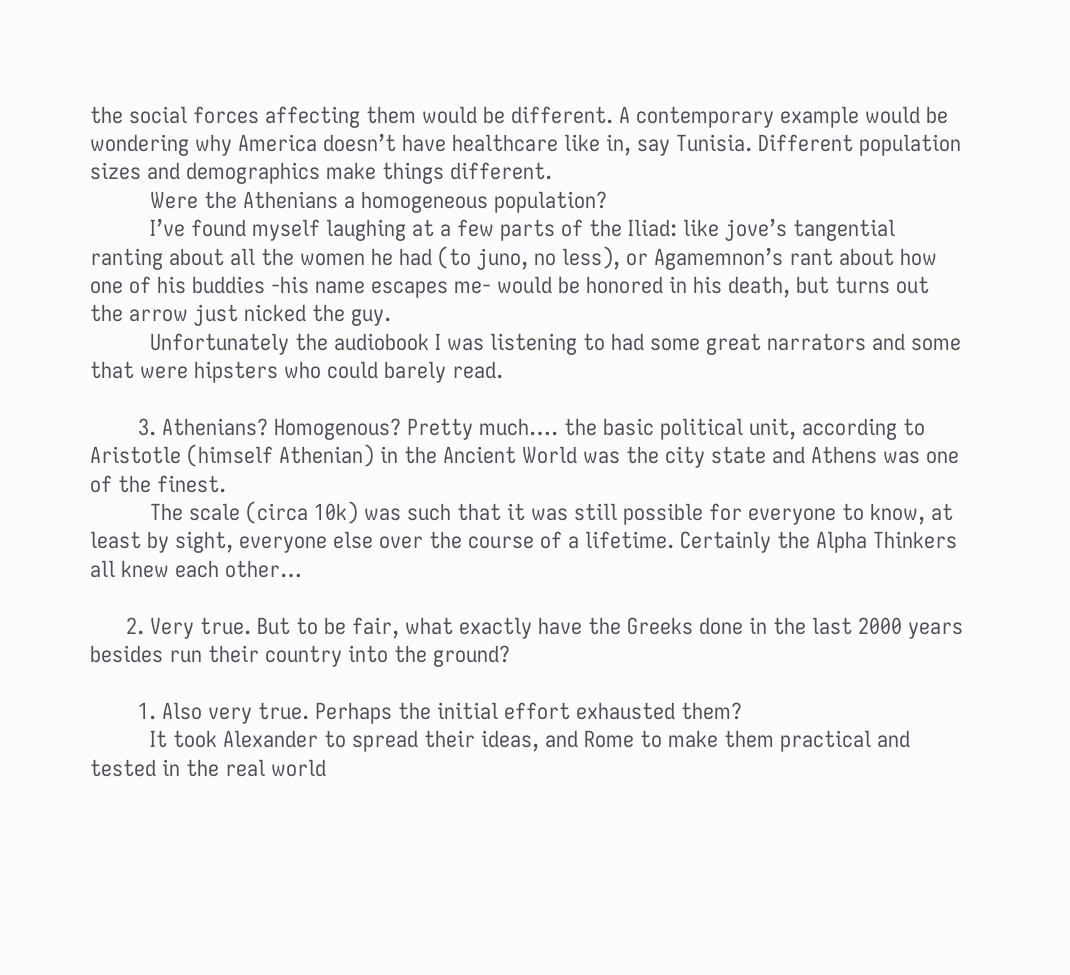the social forces affecting them would be different. A contemporary example would be wondering why America doesn’t have healthcare like in, say Tunisia. Different population sizes and demographics make things different.
          Were the Athenians a homogeneous population?
          I’ve found myself laughing at a few parts of the Iliad: like jove’s tangential ranting about all the women he had (to juno, no less), or Agamemnon’s rant about how one of his buddies -his name escapes me- would be honored in his death, but turns out the arrow just nicked the guy.
          Unfortunately the audiobook I was listening to had some great narrators and some that were hipsters who could barely read.

        3. Athenians? Homogenous? Pretty much…. the basic political unit, according to Aristotle (himself Athenian) in the Ancient World was the city state and Athens was one of the finest.
          The scale (circa 10k) was such that it was still possible for everyone to know, at least by sight, everyone else over the course of a lifetime. Certainly the Alpha Thinkers all knew each other…

      2. Very true. But to be fair, what exactly have the Greeks done in the last 2000 years besides run their country into the ground?

        1. Also very true. Perhaps the initial effort exhausted them?
          It took Alexander to spread their ideas, and Rome to make them practical and tested in the real world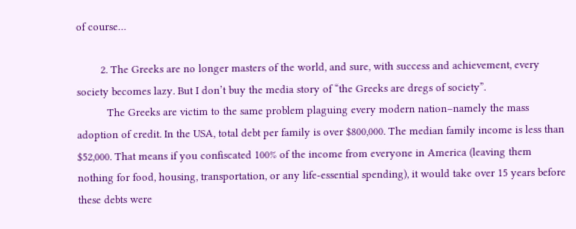of course…

        2. The Greeks are no longer masters of the world, and sure, with success and achievement, every society becomes lazy. But I don’t buy the media story of “the Greeks are dregs of society”.
          The Greeks are victim to the same problem plaguing every modern nation–namely the mass adoption of credit. In the USA, total debt per family is over $800,000. The median family income is less than $52,000. That means if you confiscated 100% of the income from everyone in America (leaving them nothing for food, housing, transportation, or any life-essential spending), it would take over 15 years before these debts were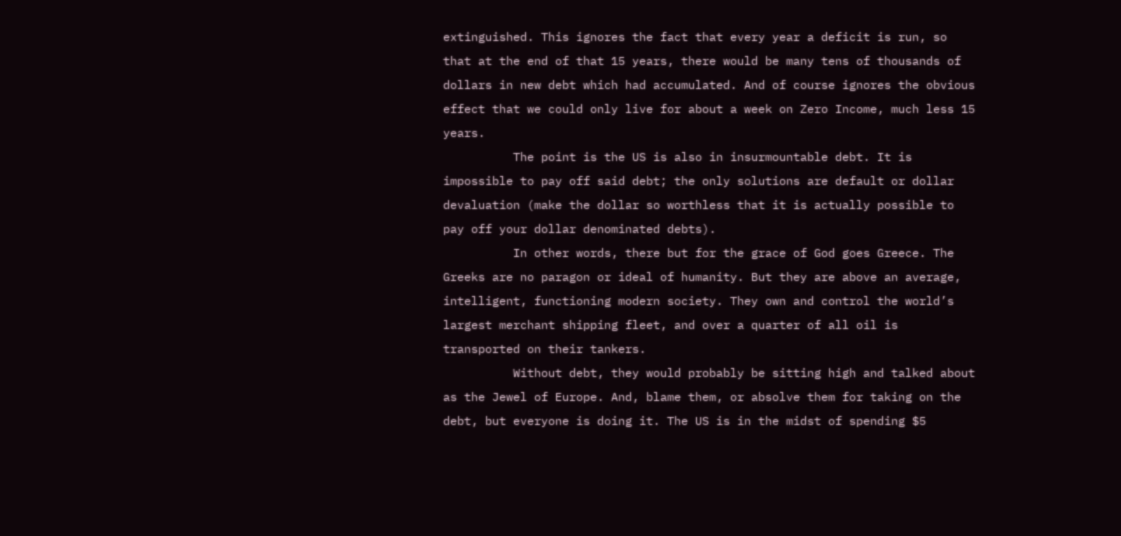extinguished. This ignores the fact that every year a deficit is run, so that at the end of that 15 years, there would be many tens of thousands of dollars in new debt which had accumulated. And of course ignores the obvious effect that we could only live for about a week on Zero Income, much less 15 years.
          The point is the US is also in insurmountable debt. It is impossible to pay off said debt; the only solutions are default or dollar devaluation (make the dollar so worthless that it is actually possible to pay off your dollar denominated debts).
          In other words, there but for the grace of God goes Greece. The Greeks are no paragon or ideal of humanity. But they are above an average, intelligent, functioning modern society. They own and control the world’s largest merchant shipping fleet, and over a quarter of all oil is transported on their tankers.
          Without debt, they would probably be sitting high and talked about as the Jewel of Europe. And, blame them, or absolve them for taking on the debt, but everyone is doing it. The US is in the midst of spending $5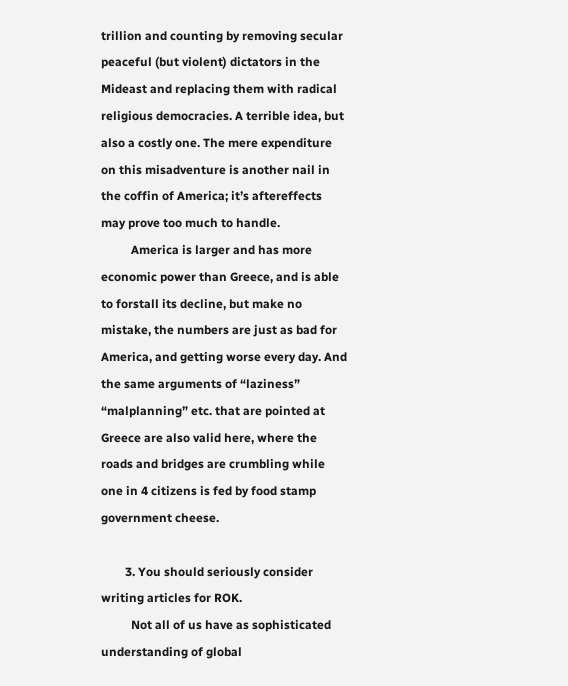trillion and counting by removing secular peaceful (but violent) dictators in the Mideast and replacing them with radical religious democracies. A terrible idea, but also a costly one. The mere expenditure on this misadventure is another nail in the coffin of America; it’s aftereffects may prove too much to handle.
          America is larger and has more economic power than Greece, and is able to forstall its decline, but make no mistake, the numbers are just as bad for America, and getting worse every day. And the same arguments of “laziness” “malplanning” etc. that are pointed at Greece are also valid here, where the roads and bridges are crumbling while one in 4 citizens is fed by food stamp government cheese.

        3. You should seriously consider writing articles for ROK.
          Not all of us have as sophisticated understanding of global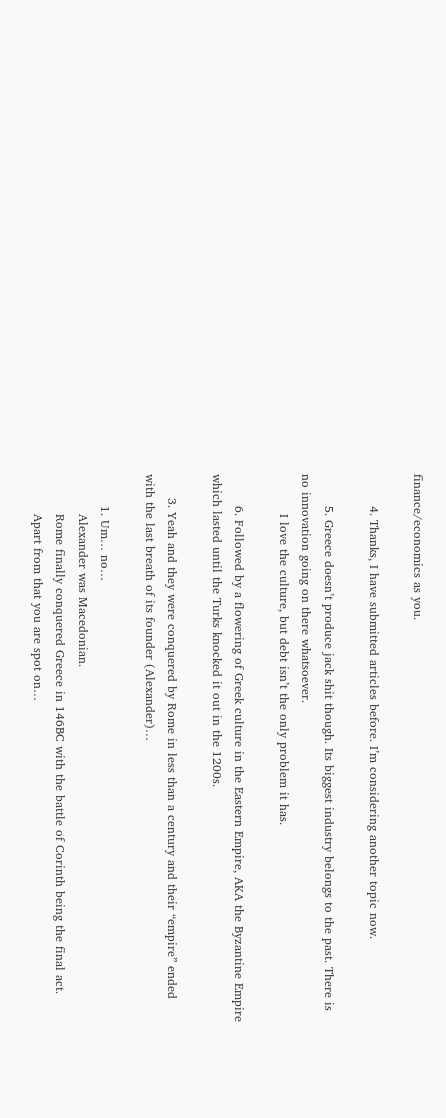finance/economics as you.

        4. Thanks, I have submitted articles before. I’m considering another topic now.

        5. Greece doesn’t produce jack shit though. Its biggest industry belongs to the past. There is no innovation going on there whatsoever.
          I love the culture, but debt isn’t the only problem it has.

        6. Followed by a flowering of Greek culture in the Eastern Empire, AKA the Byzantine Empire which lasted until the Turks knocked it out in the 1200s.

      3. Yeah and they were conquered by Rome in less than a century and their “empire” ended with the last breath of its founder (Alexander)…

        1. Um… no…
          Alexander was Macedonian.
          Rome finally conquered Greece in 146BC with the battle of Corinth being the final act.
          Apart from that you are spot on…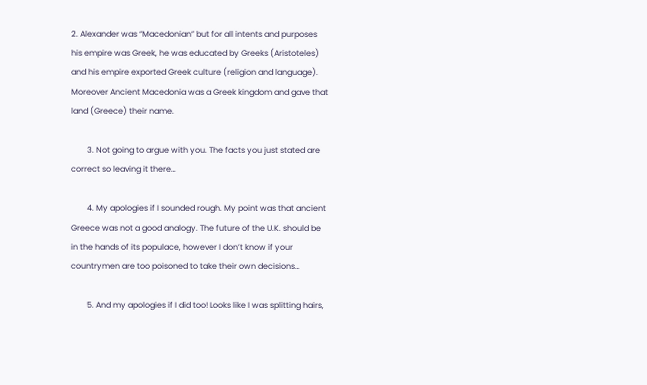2. Alexander was “Macedonian” but for all intents and purposes his empire was Greek, he was educated by Greeks (Aristoteles) and his empire exported Greek culture (religion and language). Moreover Ancient Macedonia was a Greek kingdom and gave that land (Greece) their name.

        3. Not going to argue with you. The facts you just stated are correct so leaving it there…

        4. My apologies if I sounded rough. My point was that ancient Greece was not a good analogy. The future of the U.K. should be in the hands of its populace, however I don’t know if your countrymen are too poisoned to take their own decisions…

        5. And my apologies if I did too! Looks like I was splitting hairs,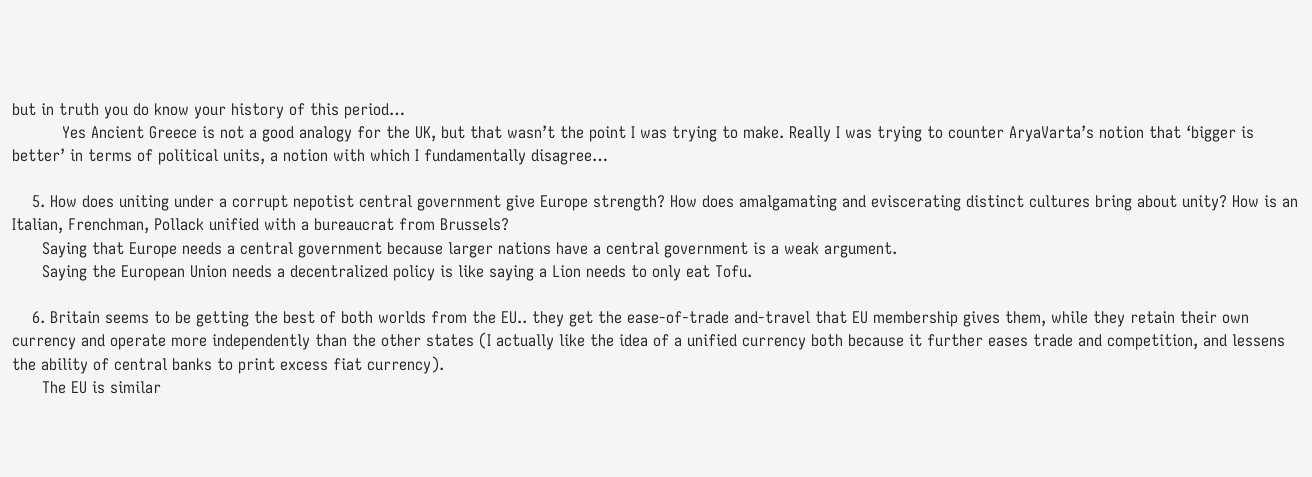but in truth you do know your history of this period…
          Yes Ancient Greece is not a good analogy for the UK, but that wasn’t the point I was trying to make. Really I was trying to counter AryaVarta’s notion that ‘bigger is better’ in terms of political units, a notion with which I fundamentally disagree…

    5. How does uniting under a corrupt nepotist central government give Europe strength? How does amalgamating and eviscerating distinct cultures bring about unity? How is an Italian, Frenchman, Pollack unified with a bureaucrat from Brussels?
      Saying that Europe needs a central government because larger nations have a central government is a weak argument.
      Saying the European Union needs a decentralized policy is like saying a Lion needs to only eat Tofu.

    6. Britain seems to be getting the best of both worlds from the EU.. they get the ease-of-trade and-travel that EU membership gives them, while they retain their own currency and operate more independently than the other states (I actually like the idea of a unified currency both because it further eases trade and competition, and lessens the ability of central banks to print excess fiat currency).
      The EU is similar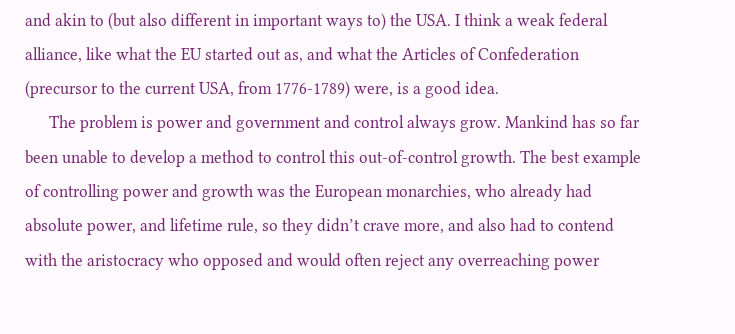and akin to (but also different in important ways to) the USA. I think a weak federal alliance, like what the EU started out as, and what the Articles of Confederation (precursor to the current USA, from 1776-1789) were, is a good idea.
      The problem is power and government and control always grow. Mankind has so far been unable to develop a method to control this out-of-control growth. The best example of controlling power and growth was the European monarchies, who already had absolute power, and lifetime rule, so they didn’t crave more, and also had to contend with the aristocracy who opposed and would often reject any overreaching power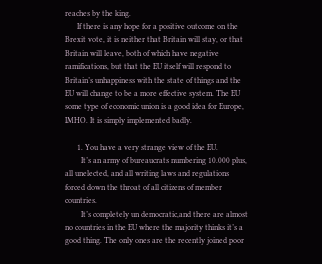reaches by the king.
      If there is any hope for a positive outcome on the Brexit vote, it is neither that Britain will stay, or that Britain will leave, both of which have negative ramifications, but that the EU itself will respond to Britain’s unhappiness with the state of things and the EU will change to be a more effective system. The EU some type of economic union is a good idea for Europe, IMHO. It is simply implemented badly.

      1. You have a very strange view of the EU.
        It’s an army of bureaucrats numbering 10.000 plus, all unelected, and all writing laws and regulations forced down the throat of all citizens of member countries.
        It’s completely un democratic,and there are almost no countries in the EU where the majority thinks it’s a good thing. The only ones are the recently joined poor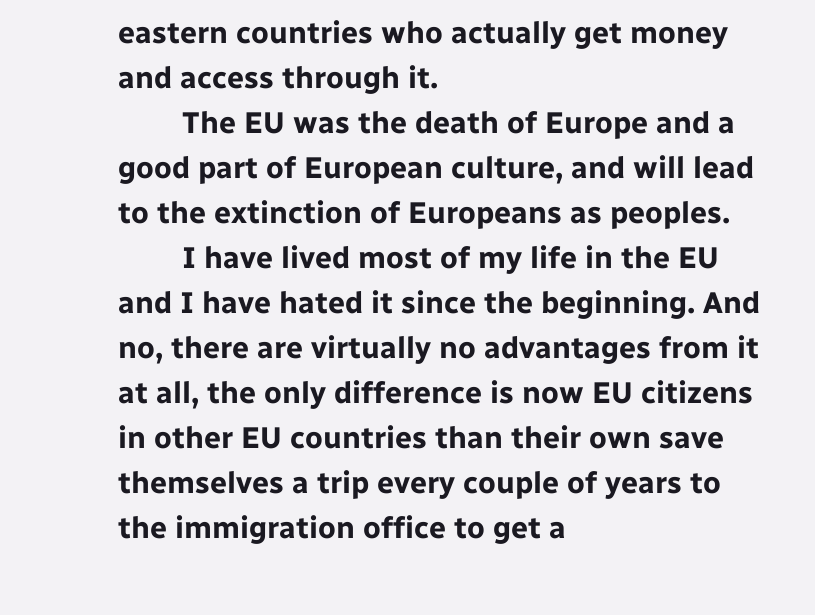eastern countries who actually get money and access through it.
        The EU was the death of Europe and a good part of European culture, and will lead to the extinction of Europeans as peoples.
        I have lived most of my life in the EU and I have hated it since the beginning. And no, there are virtually no advantages from it at all, the only difference is now EU citizens in other EU countries than their own save themselves a trip every couple of years to the immigration office to get a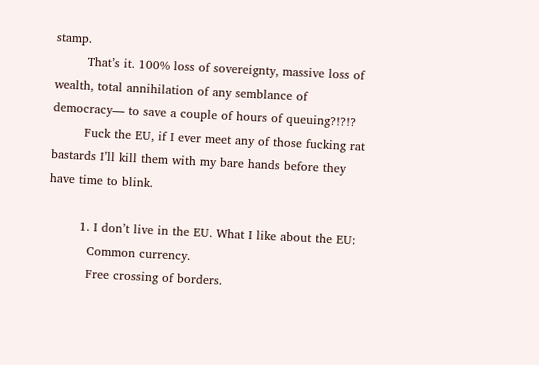stamp.
        That’s it. 100% loss of sovereignty, massive loss of wealth, total annihilation of any semblance of democracy— to save a couple of hours of queuing?!?!?
        Fuck the EU, if I ever meet any of those fucking rat bastards I’ll kill them with my bare hands before they have time to blink.

        1. I don’t live in the EU. What I like about the EU:
          Common currency.
          Free crossing of borders.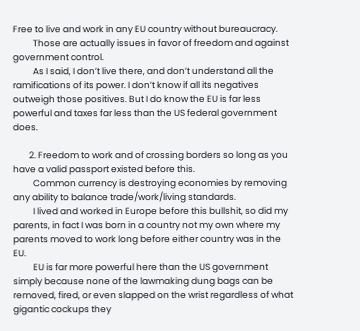Free to live and work in any EU country without bureaucracy.
          Those are actually issues in favor of freedom and against government control.
          As I said, I don’t live there, and don’t understand all the ramifications of its power. I don’t know if all its negatives outweigh those positives. But I do know the EU is far less powerful and taxes far less than the US federal government does.

        2. Freedom to work and of crossing borders so long as you have a valid passport existed before this.
          Common currency is destroying economies by removing any ability to balance trade/work/living standards.
          I lived and worked in Europe before this bullshit, so did my parents, in fact I was born in a country not my own where my parents moved to work long before either country was in the EU.
          EU is far more powerful here than the US government simply because none of the lawmaking dung bags can be removed, fired, or even slapped on the wrist regardless of what gigantic cockups they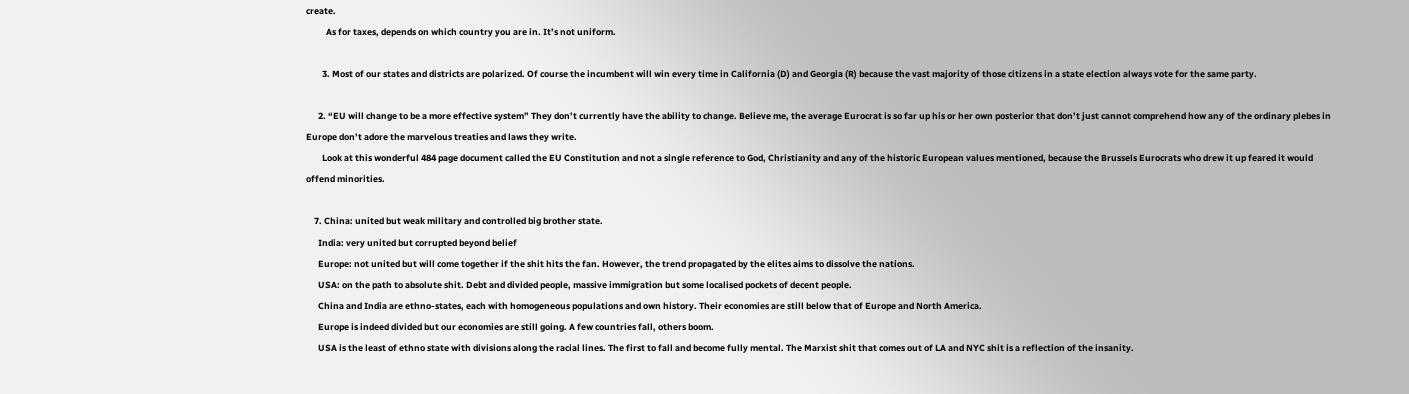create.
          As for taxes, depends on which country you are in. It’s not uniform.

        3. Most of our states and districts are polarized. Of course the incumbent will win every time in California (D) and Georgia (R) because the vast majority of those citizens in a state election always vote for the same party.

      2. “EU will change to be a more effective system” They don’t currently have the ability to change. Believe me, the average Eurocrat is so far up his or her own posterior that don’t just cannot comprehend how any of the ordinary plebes in Europe don’t adore the marvelous treaties and laws they write.
        Look at this wonderful 484 page document called the EU Constitution and not a single reference to God, Christianity and any of the historic European values mentioned, because the Brussels Eurocrats who drew it up feared it would offend minorities.

    7. China: united but weak military and controlled big brother state.
      India: very united but corrupted beyond belief
      Europe: not united but will come together if the shit hits the fan. However, the trend propagated by the elites aims to dissolve the nations.
      USA: on the path to absolute shit. Debt and divided people, massive immigration but some localised pockets of decent people.
      China and India are ethno-states, each with homogeneous populations and own history. Their economies are still below that of Europe and North America.
      Europe is indeed divided but our economies are still going. A few countries fall, others boom.
      USA is the least of ethno state with divisions along the racial lines. The first to fall and become fully mental. The Marxist shit that comes out of LA and NYC shit is a reflection of the insanity.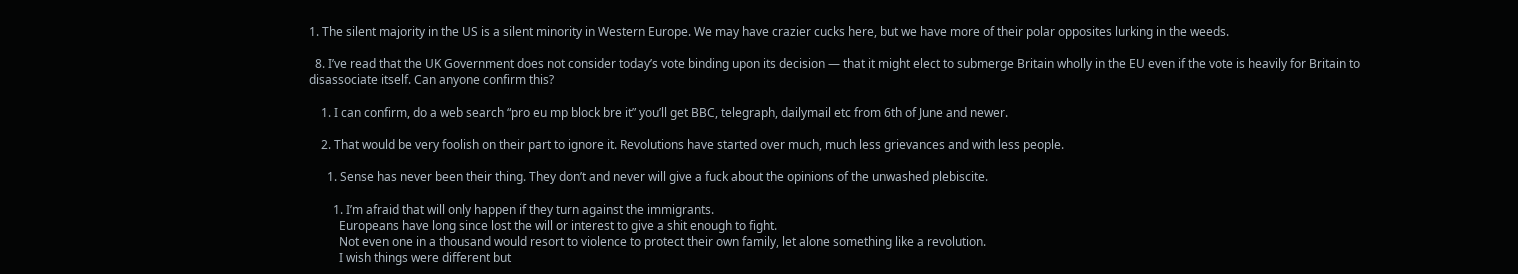1. The silent majority in the US is a silent minority in Western Europe. We may have crazier cucks here, but we have more of their polar opposites lurking in the weeds.

  8. I’ve read that the UK Government does not consider today’s vote binding upon its decision — that it might elect to submerge Britain wholly in the EU even if the vote is heavily for Britain to disassociate itself. Can anyone confirm this?

    1. I can confirm, do a web search “pro eu mp block bre it” you’ll get BBC, telegraph, dailymail etc from 6th of June and newer.

    2. That would be very foolish on their part to ignore it. Revolutions have started over much, much less grievances and with less people.

      1. Sense has never been their thing. They don’t and never will give a fuck about the opinions of the unwashed plebiscite.

        1. I’m afraid that will only happen if they turn against the immigrants.
          Europeans have long since lost the will or interest to give a shit enough to fight.
          Not even one in a thousand would resort to violence to protect their own family, let alone something like a revolution.
          I wish things were different but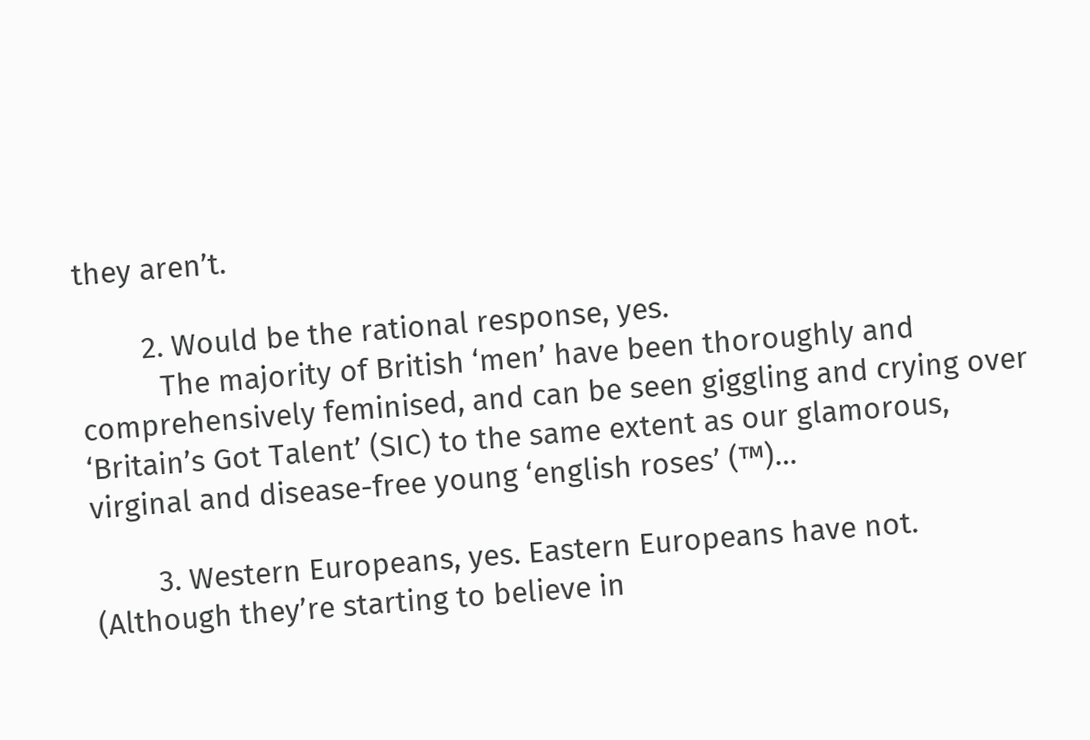they aren’t.

        2. Would be the rational response, yes.
          The majority of British ‘men’ have been thoroughly and comprehensively feminised, and can be seen giggling and crying over ‘Britain’s Got Talent’ (SIC) to the same extent as our glamorous, virginal and disease-free young ‘english roses’ (™)…

        3. Western Europeans, yes. Eastern Europeans have not. (Although they’re starting to believe in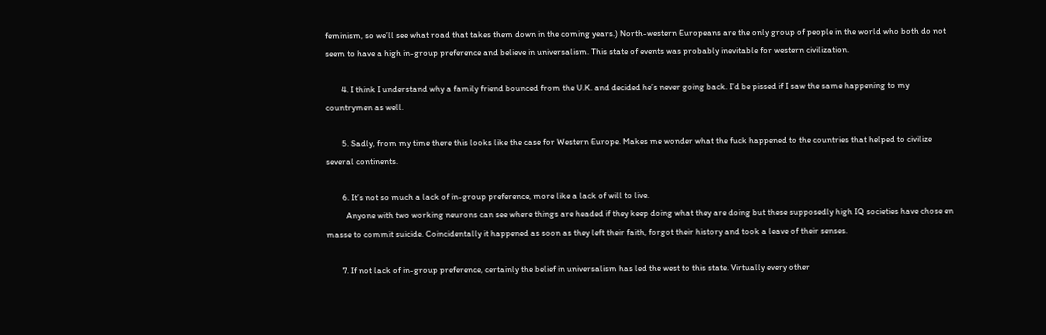feminism, so we’ll see what road that takes them down in the coming years.) North-western Europeans are the only group of people in the world who both do not seem to have a high in-group preference and believe in universalism. This state of events was probably inevitable for western civilization.

        4. I think I understand why a family friend bounced from the U.K. and decided he’s never going back. I’d be pissed if I saw the same happening to my countrymen as well.

        5. Sadly, from my time there this looks like the case for Western Europe. Makes me wonder what the fuck happened to the countries that helped to civilize several continents.

        6. It’s not so much a lack of in-group preference, more like a lack of will to live.
          Anyone with two working neurons can see where things are headed if they keep doing what they are doing but these supposedly high IQ societies have chose en masse to commit suicide. Coincidentally it happened as soon as they left their faith, forgot their history and took a leave of their senses.

        7. If not lack of in-group preference, certainly the belief in universalism has led the west to this state. Virtually every other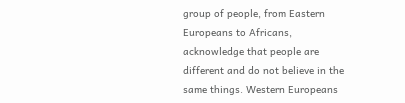group of people, from Eastern Europeans to Africans, acknowledge that people are different and do not believe in the same things. Western Europeans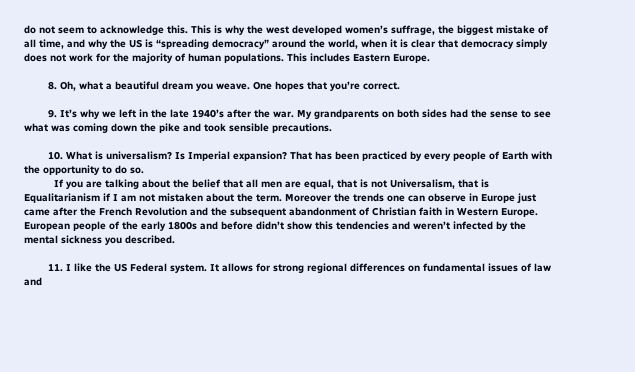do not seem to acknowledge this. This is why the west developed women’s suffrage, the biggest mistake of all time, and why the US is “spreading democracy” around the world, when it is clear that democracy simply does not work for the majority of human populations. This includes Eastern Europe.

        8. Oh, what a beautiful dream you weave. One hopes that you’re correct.

        9. It’s why we left in the late 1940’s after the war. My grandparents on both sides had the sense to see what was coming down the pike and took sensible precautions.

        10. What is universalism? Is Imperial expansion? That has been practiced by every people of Earth with the opportunity to do so.
          If you are talking about the belief that all men are equal, that is not Universalism, that is Equalitarianism if I am not mistaken about the term. Moreover the trends one can observe in Europe just came after the French Revolution and the subsequent abandonment of Christian faith in Western Europe. European people of the early 1800s and before didn’t show this tendencies and weren’t infected by the mental sickness you described.

        11. I like the US Federal system. It allows for strong regional differences on fundamental issues of law and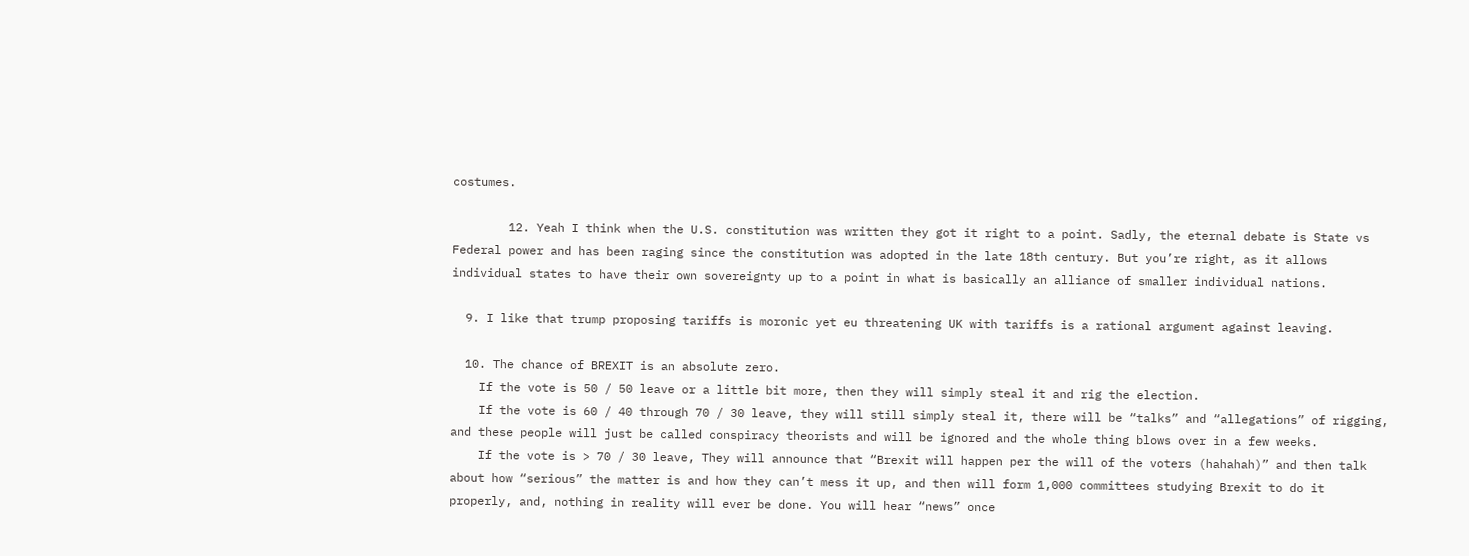costumes.

        12. Yeah I think when the U.S. constitution was written they got it right to a point. Sadly, the eternal debate is State vs Federal power and has been raging since the constitution was adopted in the late 18th century. But you’re right, as it allows individual states to have their own sovereignty up to a point in what is basically an alliance of smaller individual nations.

  9. I like that trump proposing tariffs is moronic yet eu threatening UK with tariffs is a rational argument against leaving.

  10. The chance of BREXIT is an absolute zero.
    If the vote is 50 / 50 leave or a little bit more, then they will simply steal it and rig the election.
    If the vote is 60 / 40 through 70 / 30 leave, they will still simply steal it, there will be “talks” and “allegations” of rigging, and these people will just be called conspiracy theorists and will be ignored and the whole thing blows over in a few weeks.
    If the vote is > 70 / 30 leave, They will announce that “Brexit will happen per the will of the voters (hahahah)” and then talk about how “serious” the matter is and how they can’t mess it up, and then will form 1,000 committees studying Brexit to do it properly, and, nothing in reality will ever be done. You will hear “news” once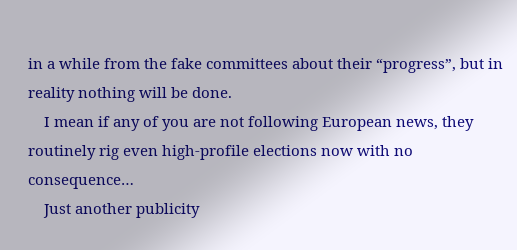in a while from the fake committees about their “progress”, but in reality nothing will be done.
    I mean if any of you are not following European news, they routinely rig even high-profile elections now with no consequence…
    Just another publicity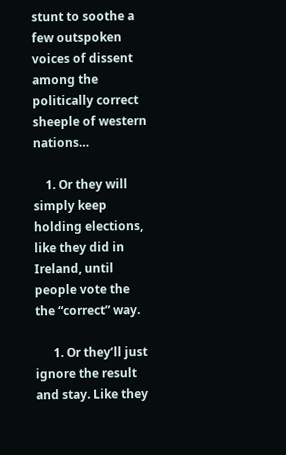stunt to soothe a few outspoken voices of dissent among the politically correct sheeple of western nations…

    1. Or they will simply keep holding elections, like they did in Ireland, until people vote the the “correct” way.

      1. Or they’ll just ignore the result and stay. Like they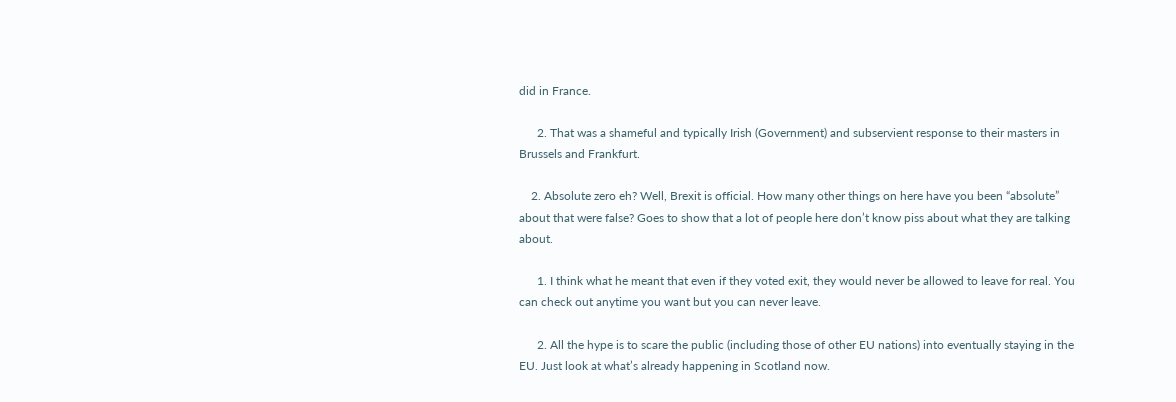did in France.

      2. That was a shameful and typically Irish (Government) and subservient response to their masters in Brussels and Frankfurt.

    2. Absolute zero eh? Well, Brexit is official. How many other things on here have you been “absolute” about that were false? Goes to show that a lot of people here don’t know piss about what they are talking about.

      1. I think what he meant that even if they voted exit, they would never be allowed to leave for real. You can check out anytime you want but you can never leave.

      2. All the hype is to scare the public (including those of other EU nations) into eventually staying in the EU. Just look at what’s already happening in Scotland now.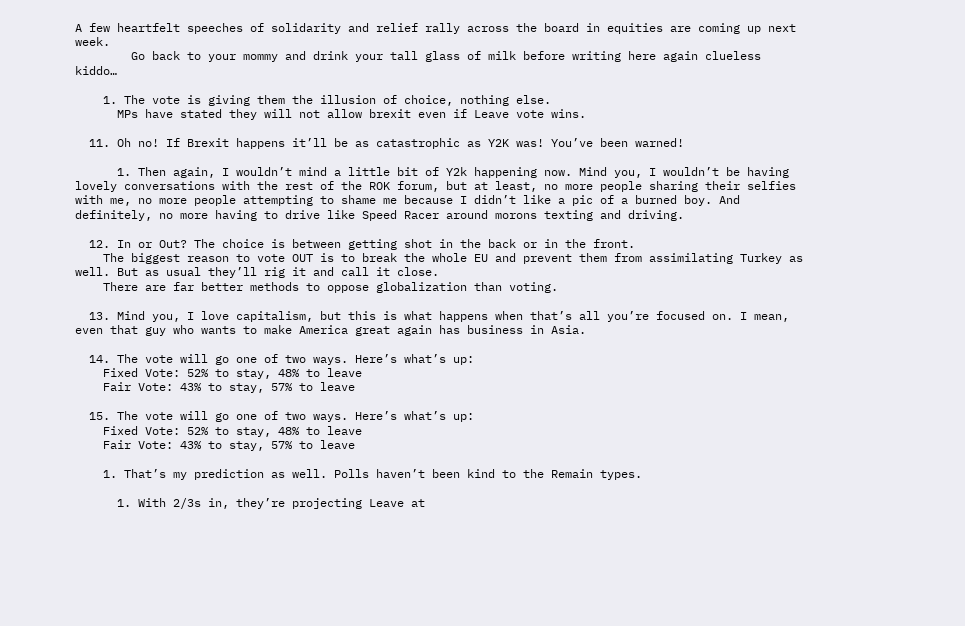A few heartfelt speeches of solidarity and relief rally across the board in equities are coming up next week.
        Go back to your mommy and drink your tall glass of milk before writing here again clueless kiddo…

    1. The vote is giving them the illusion of choice, nothing else.
      MPs have stated they will not allow brexit even if Leave vote wins.

  11. Oh no! If Brexit happens it’ll be as catastrophic as Y2K was! You’ve been warned!

      1. Then again, I wouldn’t mind a little bit of Y2k happening now. Mind you, I wouldn’t be having lovely conversations with the rest of the ROK forum, but at least, no more people sharing their selfies with me, no more people attempting to shame me because I didn’t like a pic of a burned boy. And definitely, no more having to drive like Speed Racer around morons texting and driving.

  12. In or Out? The choice is between getting shot in the back or in the front.
    The biggest reason to vote OUT is to break the whole EU and prevent them from assimilating Turkey as well. But as usual they’ll rig it and call it close.
    There are far better methods to oppose globalization than voting.

  13. Mind you, I love capitalism, but this is what happens when that’s all you’re focused on. I mean, even that guy who wants to make America great again has business in Asia.

  14. The vote will go one of two ways. Here’s what’s up:
    Fixed Vote: 52% to stay, 48% to leave
    Fair Vote: 43% to stay, 57% to leave

  15. The vote will go one of two ways. Here’s what’s up:
    Fixed Vote: 52% to stay, 48% to leave
    Fair Vote: 43% to stay, 57% to leave

    1. That’s my prediction as well. Polls haven’t been kind to the Remain types.

      1. With 2/3s in, they’re projecting Leave at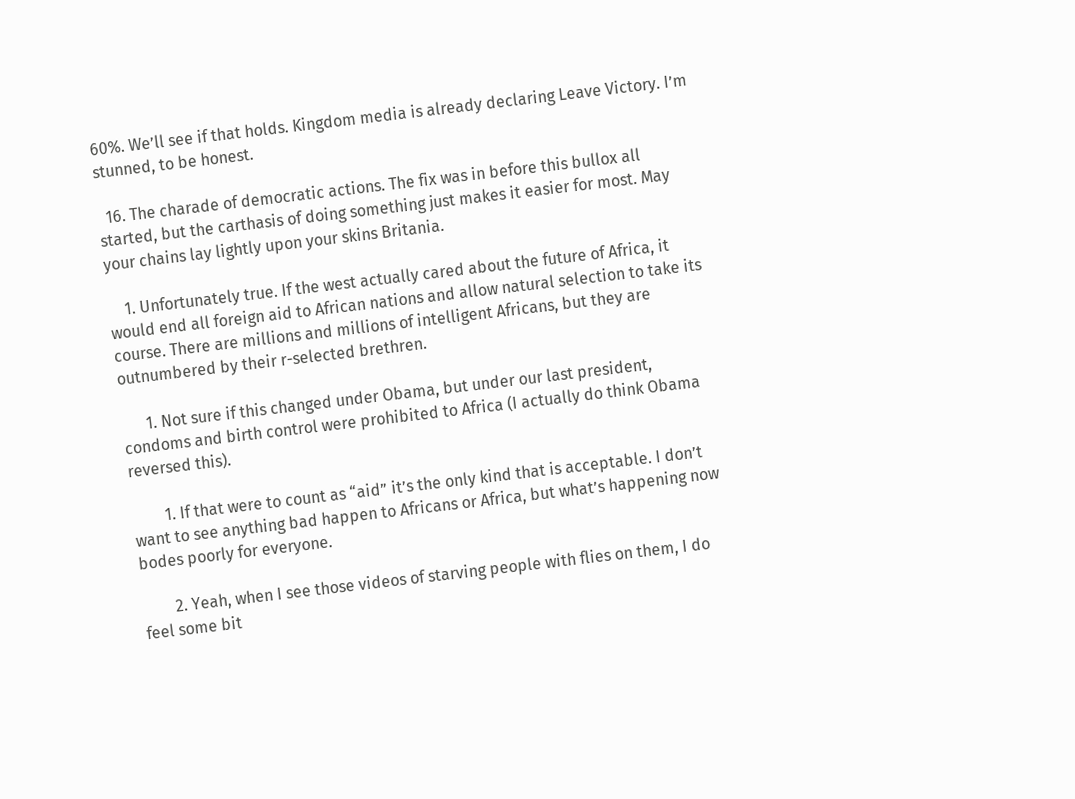60%. We’ll see if that holds. Kingdom media is already declaring Leave Victory. I’m stunned, to be honest.

  16. The charade of democratic actions. The fix was in before this bullox all started, but the carthasis of doing something just makes it easier for most. May your chains lay lightly upon your skins Britania.

    1. Unfortunately true. If the west actually cared about the future of Africa, it would end all foreign aid to African nations and allow natural selection to take its course. There are millions and millions of intelligent Africans, but they are outnumbered by their r-selected brethren.

      1. Not sure if this changed under Obama, but under our last president, condoms and birth control were prohibited to Africa (I actually do think Obama reversed this).

        1. If that were to count as “aid” it’s the only kind that is acceptable. I don’t want to see anything bad happen to Africans or Africa, but what’s happening now bodes poorly for everyone.

        2. Yeah, when I see those videos of starving people with flies on them, I do feel some bit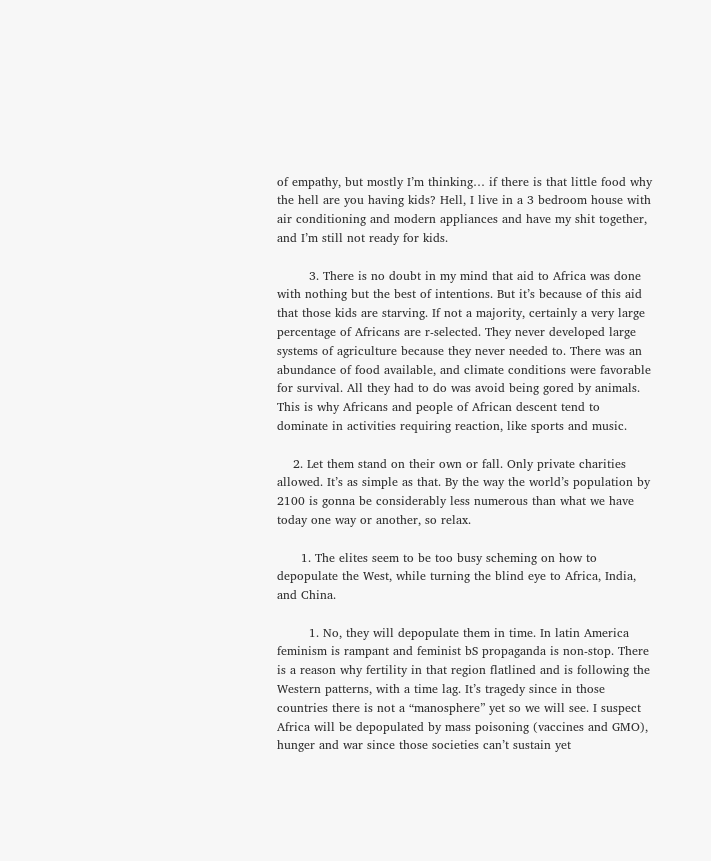of empathy, but mostly I’m thinking… if there is that little food why the hell are you having kids? Hell, I live in a 3 bedroom house with air conditioning and modern appliances and have my shit together, and I’m still not ready for kids.

        3. There is no doubt in my mind that aid to Africa was done with nothing but the best of intentions. But it’s because of this aid that those kids are starving. If not a majority, certainly a very large percentage of Africans are r-selected. They never developed large systems of agriculture because they never needed to. There was an abundance of food available, and climate conditions were favorable for survival. All they had to do was avoid being gored by animals. This is why Africans and people of African descent tend to dominate in activities requiring reaction, like sports and music.

    2. Let them stand on their own or fall. Only private charities allowed. It’s as simple as that. By the way the world’s population by 2100 is gonna be considerably less numerous than what we have today one way or another, so relax.

      1. The elites seem to be too busy scheming on how to depopulate the West, while turning the blind eye to Africa, India, and China.

        1. No, they will depopulate them in time. In latin America feminism is rampant and feminist bS propaganda is non-stop. There is a reason why fertility in that region flatlined and is following the Western patterns, with a time lag. It’s tragedy since in those countries there is not a “manosphere” yet so we will see. I suspect Africa will be depopulated by mass poisoning (vaccines and GMO), hunger and war since those societies can’t sustain yet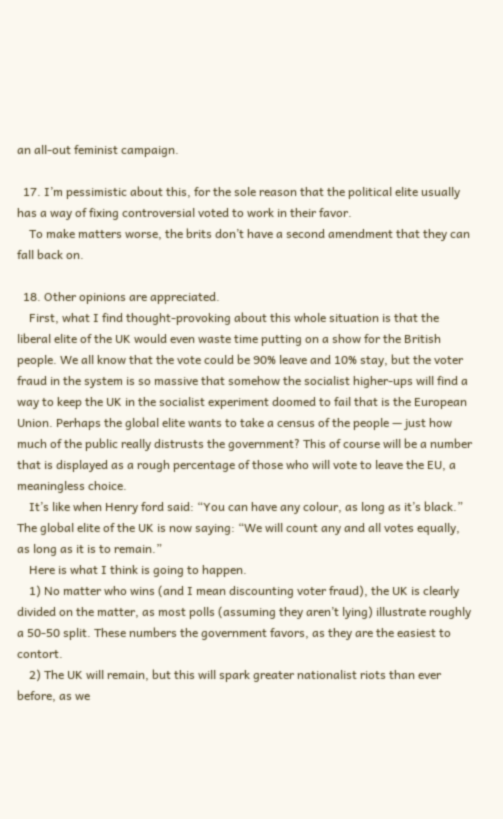an all-out feminist campaign.

  17. I’m pessimistic about this, for the sole reason that the political elite usually has a way of fixing controversial voted to work in their favor.
    To make matters worse, the brits don’t have a second amendment that they can fall back on.

  18. Other opinions are appreciated.
    First, what I find thought-provoking about this whole situation is that the liberal elite of the UK would even waste time putting on a show for the British people. We all know that the vote could be 90% leave and 10% stay, but the voter fraud in the system is so massive that somehow the socialist higher-ups will find a way to keep the UK in the socialist experiment doomed to fail that is the European Union. Perhaps the global elite wants to take a census of the people — just how much of the public really distrusts the government? This of course will be a number that is displayed as a rough percentage of those who will vote to leave the EU, a meaningless choice.
    It’s like when Henry ford said: “You can have any colour, as long as it’s black.” The global elite of the UK is now saying: “We will count any and all votes equally, as long as it is to remain.”
    Here is what I think is going to happen.
    1) No matter who wins (and I mean discounting voter fraud), the UK is clearly divided on the matter, as most polls (assuming they aren’t lying) illustrate roughly a 50-50 split. These numbers the government favors, as they are the easiest to contort.
    2) The UK will remain, but this will spark greater nationalist riots than ever before, as we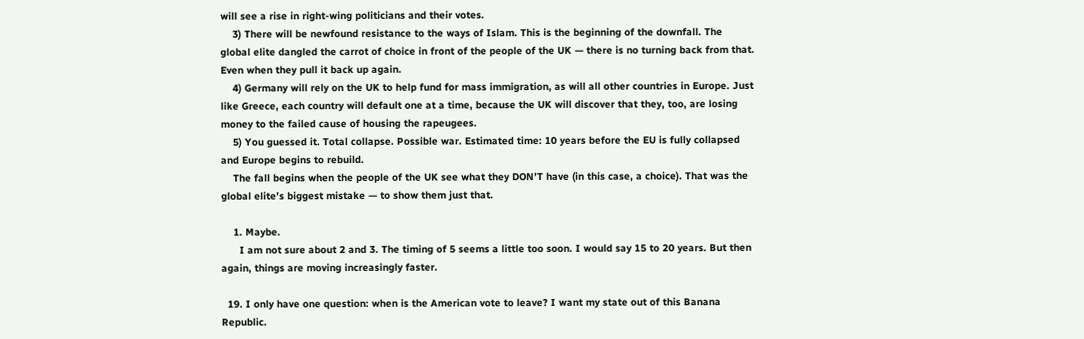will see a rise in right-wing politicians and their votes.
    3) There will be newfound resistance to the ways of Islam. This is the beginning of the downfall. The global elite dangled the carrot of choice in front of the people of the UK — there is no turning back from that. Even when they pull it back up again.
    4) Germany will rely on the UK to help fund for mass immigration, as will all other countries in Europe. Just like Greece, each country will default one at a time, because the UK will discover that they, too, are losing money to the failed cause of housing the rapeugees.
    5) You guessed it. Total collapse. Possible war. Estimated time: 10 years before the EU is fully collapsed and Europe begins to rebuild.
    The fall begins when the people of the UK see what they DON’T have (in this case, a choice). That was the global elite’s biggest mistake — to show them just that.

    1. Maybe.
      I am not sure about 2 and 3. The timing of 5 seems a little too soon. I would say 15 to 20 years. But then again, things are moving increasingly faster.

  19. I only have one question: when is the American vote to leave? I want my state out of this Banana Republic.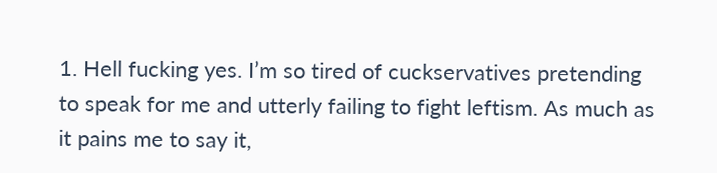1. Hell fucking yes. I’m so tired of cuckservatives pretending to speak for me and utterly failing to fight leftism. As much as it pains me to say it,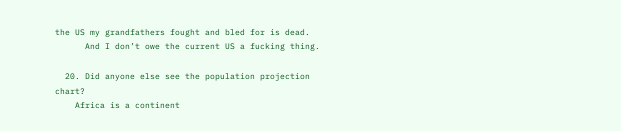the US my grandfathers fought and bled for is dead.
      And I don’t owe the current US a fucking thing.

  20. Did anyone else see the population projection chart?
    Africa is a continent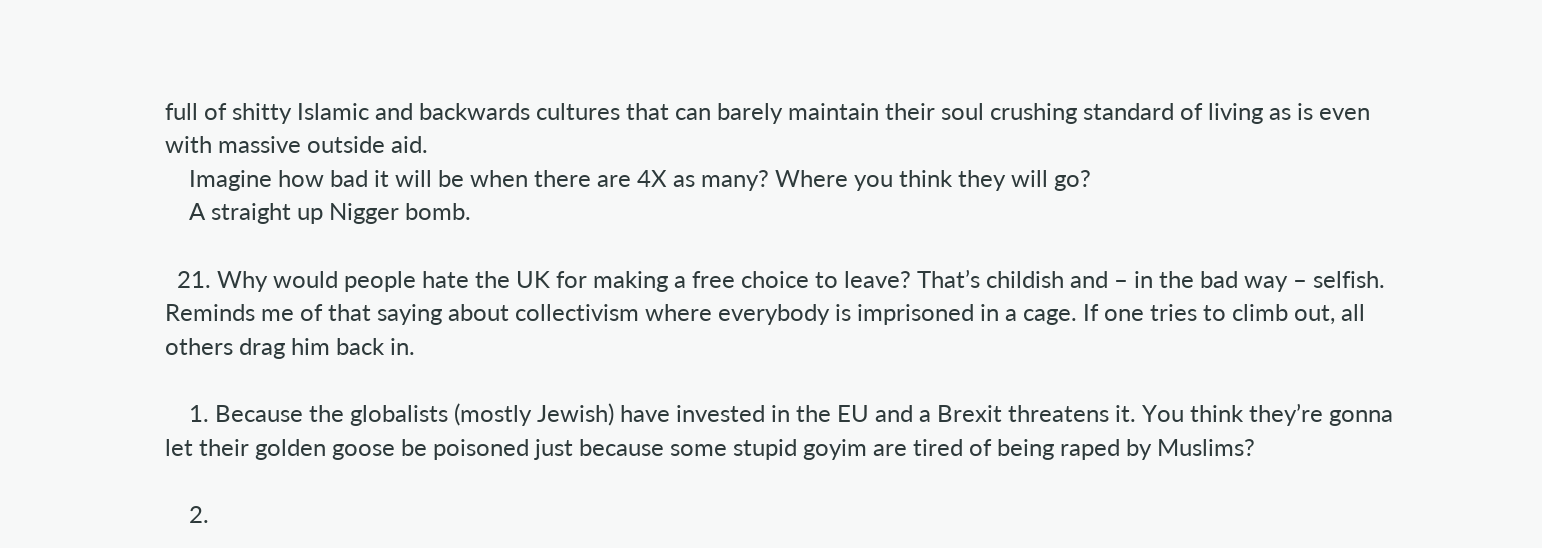full of shitty Islamic and backwards cultures that can barely maintain their soul crushing standard of living as is even with massive outside aid.
    Imagine how bad it will be when there are 4X as many? Where you think they will go?
    A straight up Nigger bomb.

  21. Why would people hate the UK for making a free choice to leave? That’s childish and – in the bad way – selfish. Reminds me of that saying about collectivism where everybody is imprisoned in a cage. If one tries to climb out, all others drag him back in.

    1. Because the globalists (mostly Jewish) have invested in the EU and a Brexit threatens it. You think they’re gonna let their golden goose be poisoned just because some stupid goyim are tired of being raped by Muslims?

    2.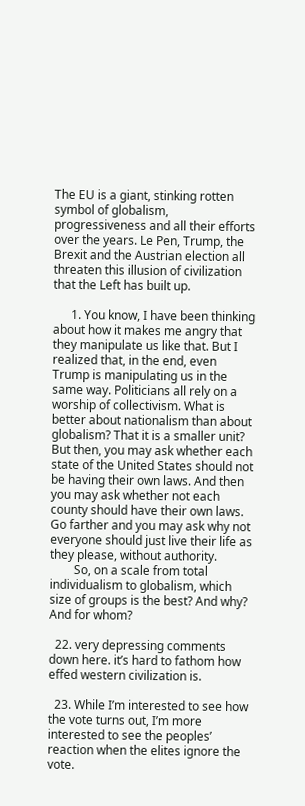The EU is a giant, stinking rotten symbol of globalism, progressiveness and all their efforts over the years. Le Pen, Trump, the Brexit and the Austrian election all threaten this illusion of civilization that the Left has built up.

      1. You know, I have been thinking about how it makes me angry that they manipulate us like that. But I realized that, in the end, even Trump is manipulating us in the same way. Politicians all rely on a worship of collectivism. What is better about nationalism than about globalism? That it is a smaller unit? But then, you may ask whether each state of the United States should not be having their own laws. And then you may ask whether not each county should have their own laws. Go farther and you may ask why not everyone should just live their life as they please, without authority.
        So, on a scale from total individualism to globalism, which size of groups is the best? And why? And for whom?

  22. very depressing comments down here. it’s hard to fathom how effed western civilization is.

  23. While I’m interested to see how the vote turns out, I’m more interested to see the peoples’ reaction when the elites ignore the vote.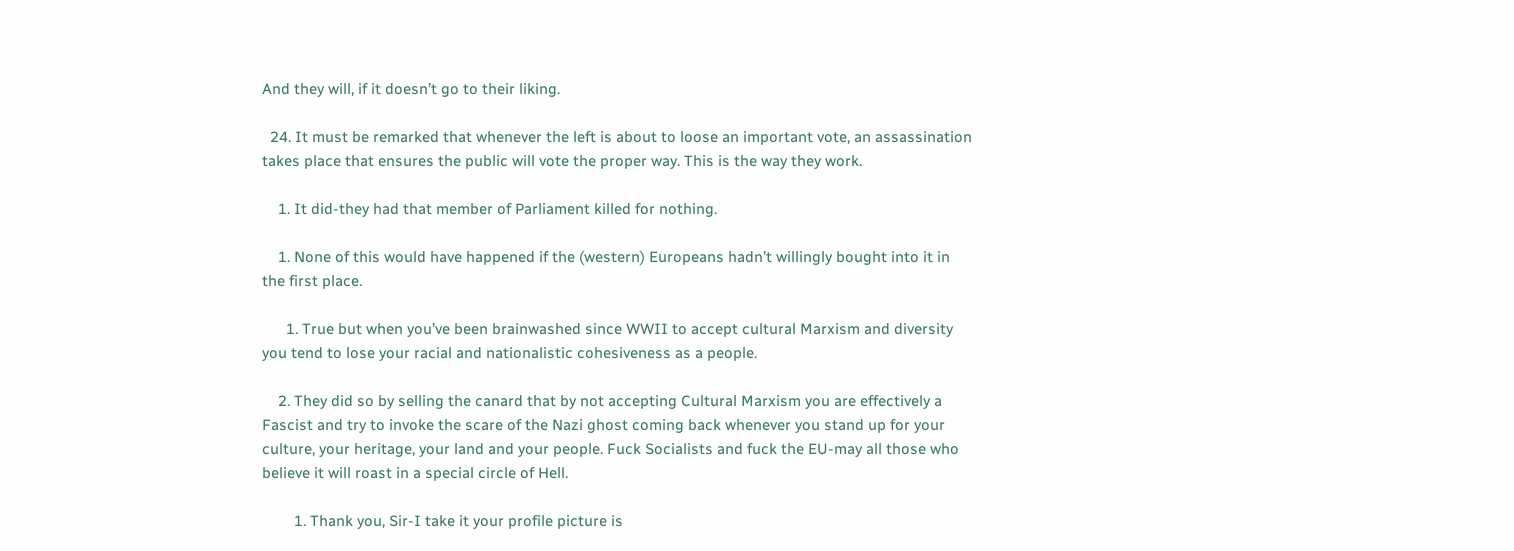And they will, if it doesn’t go to their liking.

  24. It must be remarked that whenever the left is about to loose an important vote, an assassination takes place that ensures the public will vote the proper way. This is the way they work.

    1. It did-they had that member of Parliament killed for nothing.

    1. None of this would have happened if the (western) Europeans hadn’t willingly bought into it in the first place.

      1. True but when you’ve been brainwashed since WWII to accept cultural Marxism and diversity you tend to lose your racial and nationalistic cohesiveness as a people.

    2. They did so by selling the canard that by not accepting Cultural Marxism you are effectively a Fascist and try to invoke the scare of the Nazi ghost coming back whenever you stand up for your culture, your heritage, your land and your people. Fuck Socialists and fuck the EU-may all those who believe it will roast in a special circle of Hell.

        1. Thank you, Sir-I take it your profile picture is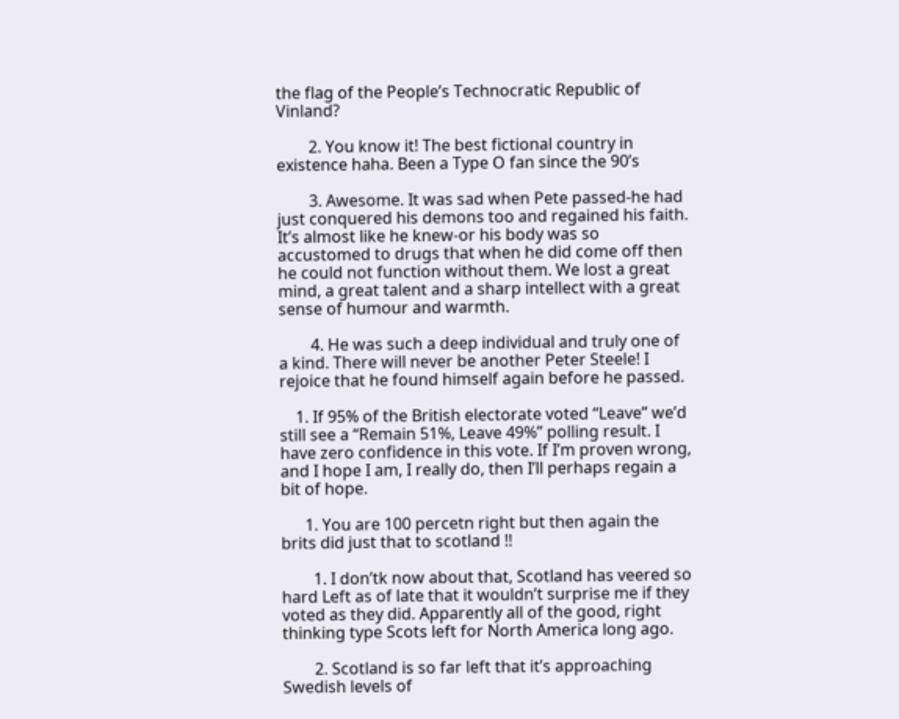the flag of the People’s Technocratic Republic of Vinland?

        2. You know it! The best fictional country in existence haha. Been a Type O fan since the 90’s

        3. Awesome. It was sad when Pete passed-he had just conquered his demons too and regained his faith. It’s almost like he knew-or his body was so accustomed to drugs that when he did come off then he could not function without them. We lost a great mind, a great talent and a sharp intellect with a great sense of humour and warmth.

        4. He was such a deep individual and truly one of a kind. There will never be another Peter Steele! I rejoice that he found himself again before he passed.

    1. If 95% of the British electorate voted “Leave” we’d still see a “Remain 51%, Leave 49%” polling result. I have zero confidence in this vote. If I’m proven wrong, and I hope I am, I really do, then I’ll perhaps regain a bit of hope.

      1. You are 100 percetn right but then again the brits did just that to scotland !!

        1. I don’tk now about that, Scotland has veered so hard Left as of late that it wouldn’t surprise me if they voted as they did. Apparently all of the good, right thinking type Scots left for North America long ago.

        2. Scotland is so far left that it’s approaching Swedish levels of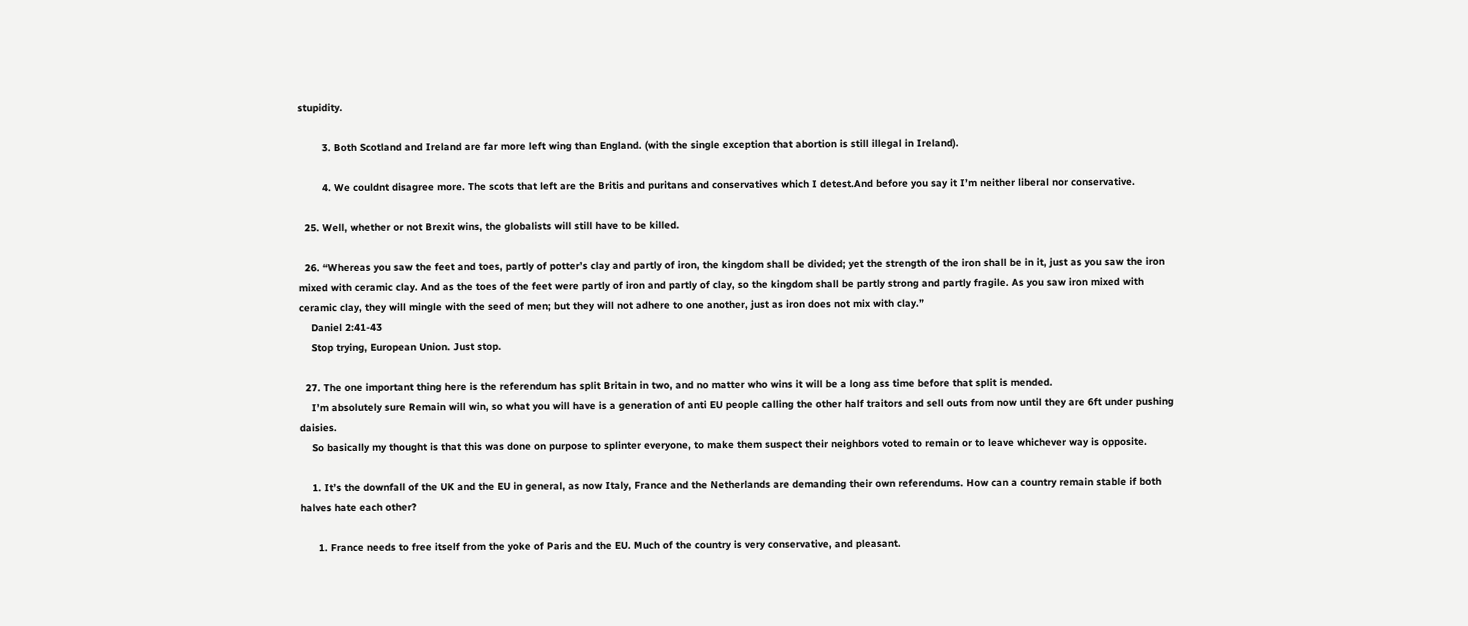stupidity.

        3. Both Scotland and Ireland are far more left wing than England. (with the single exception that abortion is still illegal in Ireland).

        4. We couldnt disagree more. The scots that left are the Britis and puritans and conservatives which I detest.And before you say it I’m neither liberal nor conservative.

  25. Well, whether or not Brexit wins, the globalists will still have to be killed.

  26. “Whereas you saw the feet and toes, partly of potter’s clay and partly of iron, the kingdom shall be divided; yet the strength of the iron shall be in it, just as you saw the iron mixed with ceramic clay. And as the toes of the feet were partly of iron and partly of clay, so the kingdom shall be partly strong and partly fragile. As you saw iron mixed with ceramic clay, they will mingle with the seed of men; but they will not adhere to one another, just as iron does not mix with clay.”
    Daniel 2:41-43
    Stop trying, European Union. Just stop.

  27. The one important thing here is the referendum has split Britain in two, and no matter who wins it will be a long ass time before that split is mended.
    I’m absolutely sure Remain will win, so what you will have is a generation of anti EU people calling the other half traitors and sell outs from now until they are 6ft under pushing daisies.
    So basically my thought is that this was done on purpose to splinter everyone, to make them suspect their neighbors voted to remain or to leave whichever way is opposite.

    1. It’s the downfall of the UK and the EU in general, as now Italy, France and the Netherlands are demanding their own referendums. How can a country remain stable if both halves hate each other?

      1. France needs to free itself from the yoke of Paris and the EU. Much of the country is very conservative, and pleasant.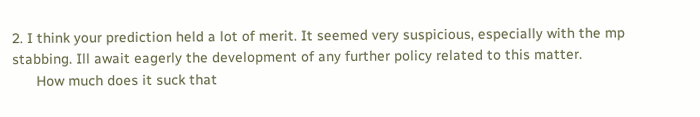2. I think your prediction held a lot of merit. It seemed very suspicious, especially with the mp stabbing. Ill await eagerly the development of any further policy related to this matter.
      How much does it suck that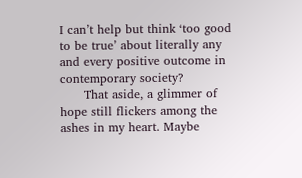I can’t help but think ‘too good to be true’ about literally any and every positive outcome in contemporary society?
      That aside, a glimmer of hope still flickers among the ashes in my heart. Maybe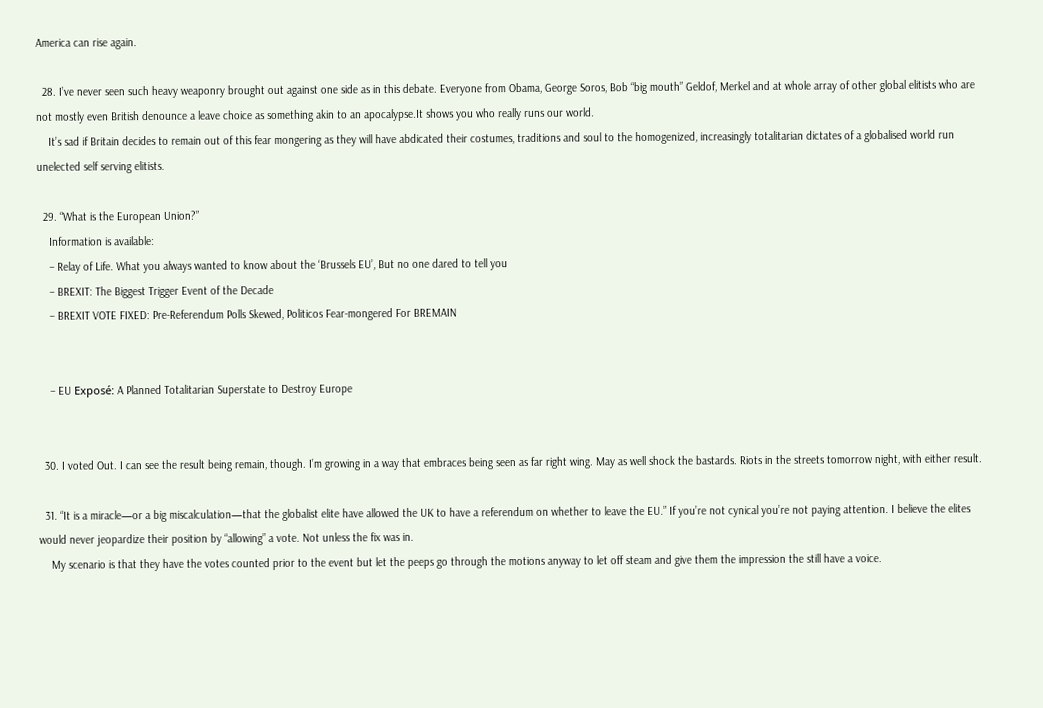America can rise again.

  28. I’ve never seen such heavy weaponry brought out against one side as in this debate. Everyone from Obama, George Soros, Bob “big mouth” Geldof, Merkel and at whole array of other global elitists who are not mostly even British denounce a leave choice as something akin to an apocalypse.It shows you who really runs our world.
    It’s sad if Britain decides to remain out of this fear mongering as they will have abdicated their costumes, traditions and soul to the homogenized, increasingly totalitarian dictates of a globalised world run unelected self serving elitists.

  29. “What is the European Union?”
    Information is available:
    – Relay of Life. What you always wanted to know about the ‘Brussels EU’, But no one dared to tell you
    – BREXIT: The Biggest Trigger Event of the Decade
    – BREXIT VOTE FIXED: Pre-Referendum Polls Skewed, Politicos Fear-mongered For BREMAIN


    – EU Exposé: A Planned Totalitarian Superstate to Destroy Europe


  30. I voted Out. I can see the result being remain, though. I’m growing in a way that embraces being seen as far right wing. May as well shock the bastards. Riots in the streets tomorrow night, with either result.

  31. “It is a miracle—or a big miscalculation—that the globalist elite have allowed the UK to have a referendum on whether to leave the EU.” If you’re not cynical you’re not paying attention. I believe the elites would never jeopardize their position by “allowing” a vote. Not unless the fix was in.
    My scenario is that they have the votes counted prior to the event but let the peeps go through the motions anyway to let off steam and give them the impression the still have a voice.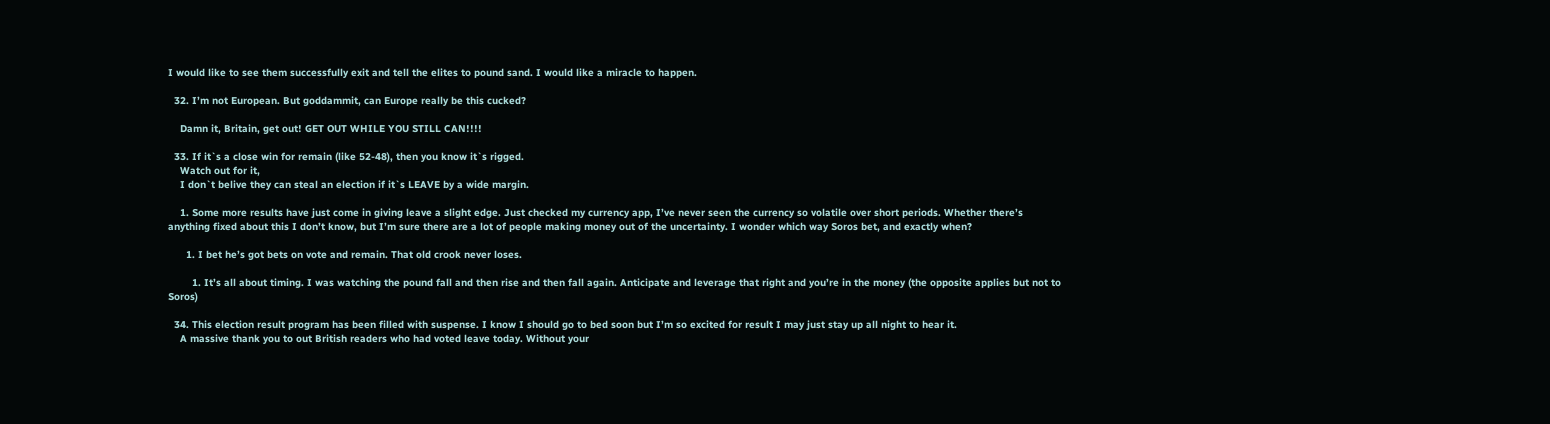I would like to see them successfully exit and tell the elites to pound sand. I would like a miracle to happen.

  32. I’m not European. But goddammit, can Europe really be this cucked?

    Damn it, Britain, get out! GET OUT WHILE YOU STILL CAN!!!!

  33. If it`s a close win for remain (like 52-48), then you know it`s rigged.
    Watch out for it,
    I don`t belive they can steal an election if it`s LEAVE by a wide margin.

    1. Some more results have just come in giving leave a slight edge. Just checked my currency app, I’ve never seen the currency so volatile over short periods. Whether there’s anything fixed about this I don’t know, but I’m sure there are a lot of people making money out of the uncertainty. I wonder which way Soros bet, and exactly when?

      1. I bet he’s got bets on vote and remain. That old crook never loses.

        1. It’s all about timing. I was watching the pound fall and then rise and then fall again. Anticipate and leverage that right and you’re in the money (the opposite applies but not to Soros)

  34. This election result program has been filled with suspense. I know I should go to bed soon but I’m so excited for result I may just stay up all night to hear it.
    A massive thank you to out British readers who had voted leave today. Without your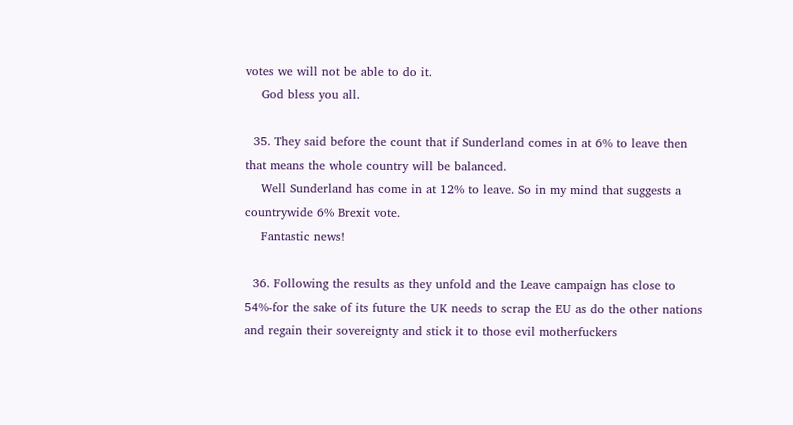votes we will not be able to do it.
    God bless you all.

  35. They said before the count that if Sunderland comes in at 6% to leave then that means the whole country will be balanced.
    Well Sunderland has come in at 12% to leave. So in my mind that suggests a countrywide 6% Brexit vote.
    Fantastic news!

  36. Following the results as they unfold and the Leave campaign has close to 54%-for the sake of its future the UK needs to scrap the EU as do the other nations and regain their sovereignty and stick it to those evil motherfuckers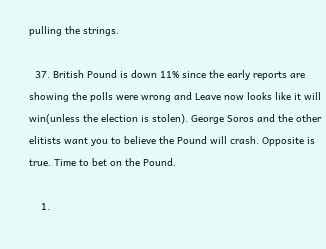pulling the strings.

  37. British Pound is down 11% since the early reports are showing the polls were wrong and Leave now looks like it will win(unless the election is stolen). George Soros and the other elitists want you to believe the Pound will crash. Opposite is true. Time to bet on the Pound.

    1.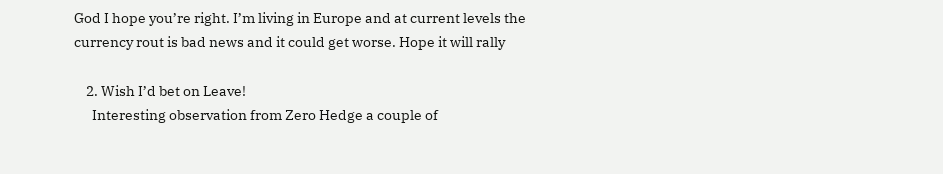God I hope you’re right. I’m living in Europe and at current levels the currency rout is bad news and it could get worse. Hope it will rally

    2. Wish I’d bet on Leave!
      Interesting observation from Zero Hedge a couple of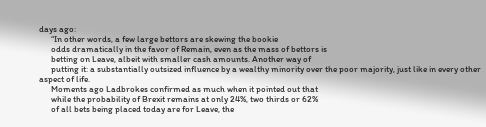days ago:
      “In other words, a few large bettors are skewing the bookie
      odds dramatically in the favor of Remain, even as the mass of bettors is
      betting on Leave, albeit with smaller cash amounts. Another way of
      putting it: a substantially outsized influence by a wealthy minority over the poor majority, just like in every other aspect of life.
      Moments ago Ladbrokes confirmed as much when it pointed out that
      while the probability of Brexit remains at only 24%, two thirds or 62%
      of all bets being placed today are for Leave, the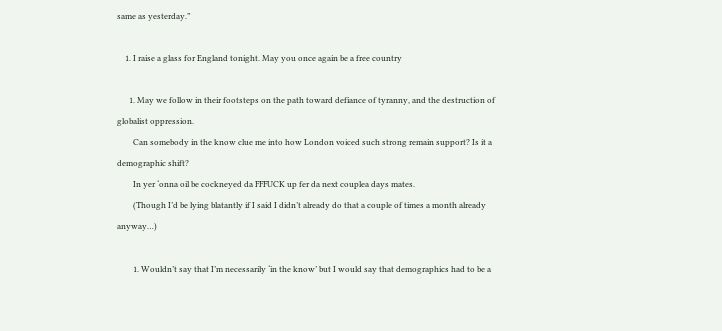same as yesterday.”

    1. I raise a glass for England tonight. May you once again be a free country

      1. May we follow in their footsteps on the path toward defiance of tyranny, and the destruction of globalist oppression.
        Can somebody in the know clue me into how London voiced such strong remain support? Is it a demographic shift?
        In yer ‘onna oil be cockneyed da FFFUCK up fer da next couplea days mates.
        (Though I’d be lying blatantly if I said I didn’t already do that a couple of times a month already anyway…)

        1. Wouldn’t say that I’m necessarily ‘in the know’ but I would say that demographics had to be a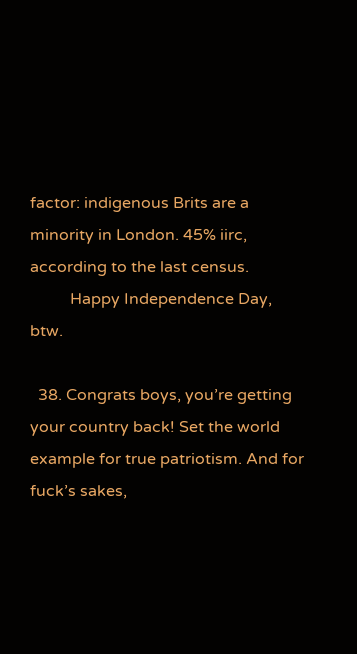factor: indigenous Brits are a minority in London. 45% iirc, according to the last census.
          Happy Independence Day, btw.

  38. Congrats boys, you’re getting your country back! Set the world example for true patriotism. And for fuck’s sakes,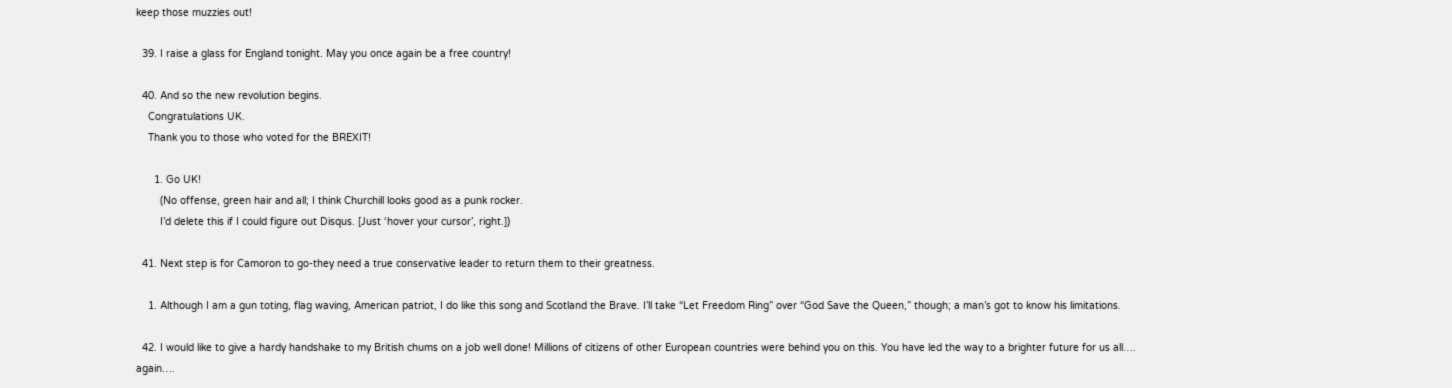keep those muzzies out!

  39. I raise a glass for England tonight. May you once again be a free country!

  40. And so the new revolution begins.
    Congratulations UK.
    Thank you to those who voted for the BREXIT!

      1. Go UK!
        (No offense, green hair and all; I think Churchill looks good as a punk rocker.
        I’d delete this if I could figure out Disqus. [Just ‘hover your cursor’, right.])

  41. Next step is for Camoron to go-they need a true conservative leader to return them to their greatness.

    1. Although I am a gun toting, flag waving, American patriot, I do like this song and Scotland the Brave. I’ll take “Let Freedom Ring” over “God Save the Queen,” though; a man’s got to know his limitations.

  42. I would like to give a hardy handshake to my British chums on a job well done! Millions of citizens of other European countries were behind you on this. You have led the way to a brighter future for us all…. again….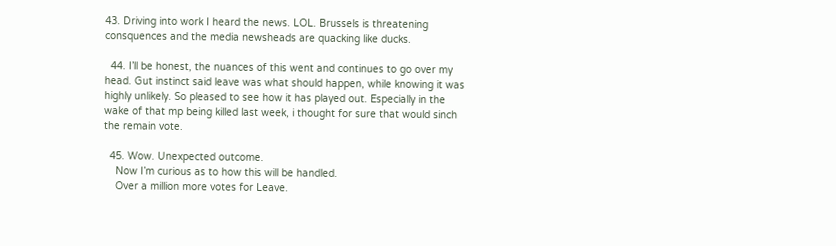43. Driving into work I heard the news. LOL. Brussels is threatening consquences and the media newsheads are quacking like ducks.

  44. I’ll be honest, the nuances of this went and continues to go over my head. Gut instinct said leave was what should happen, while knowing it was highly unlikely. So pleased to see how it has played out. Especially in the wake of that mp being killed last week, i thought for sure that would sinch the remain vote.

  45. Wow. Unexpected outcome.
    Now I’m curious as to how this will be handled.
    Over a million more votes for Leave.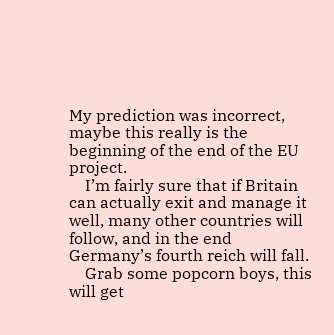My prediction was incorrect, maybe this really is the beginning of the end of the EU project.
    I’m fairly sure that if Britain can actually exit and manage it well, many other countries will follow, and in the end Germany’s fourth reich will fall.
    Grab some popcorn boys, this will get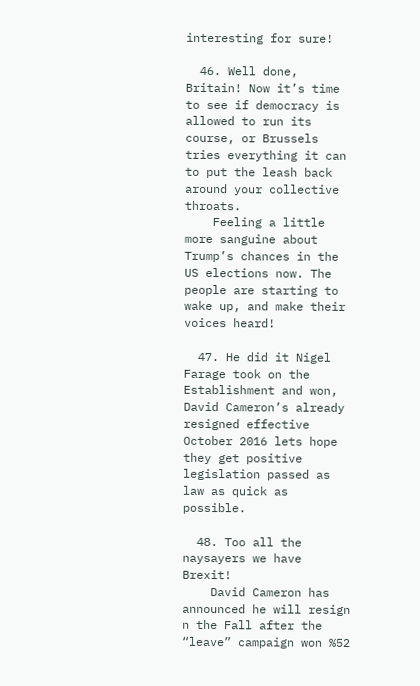interesting for sure!

  46. Well done, Britain! Now it’s time to see if democracy is allowed to run its course, or Brussels tries everything it can to put the leash back around your collective throats.
    Feeling a little more sanguine about Trump’s chances in the US elections now. The people are starting to wake up, and make their voices heard!

  47. He did it Nigel Farage took on the Establishment and won, David Cameron’s already resigned effective October 2016 lets hope they get positive legislation passed as law as quick as possible.

  48. Too all the naysayers we have Brexit!
    David Cameron has announced he will resign n the Fall after the “leave” campaign won %52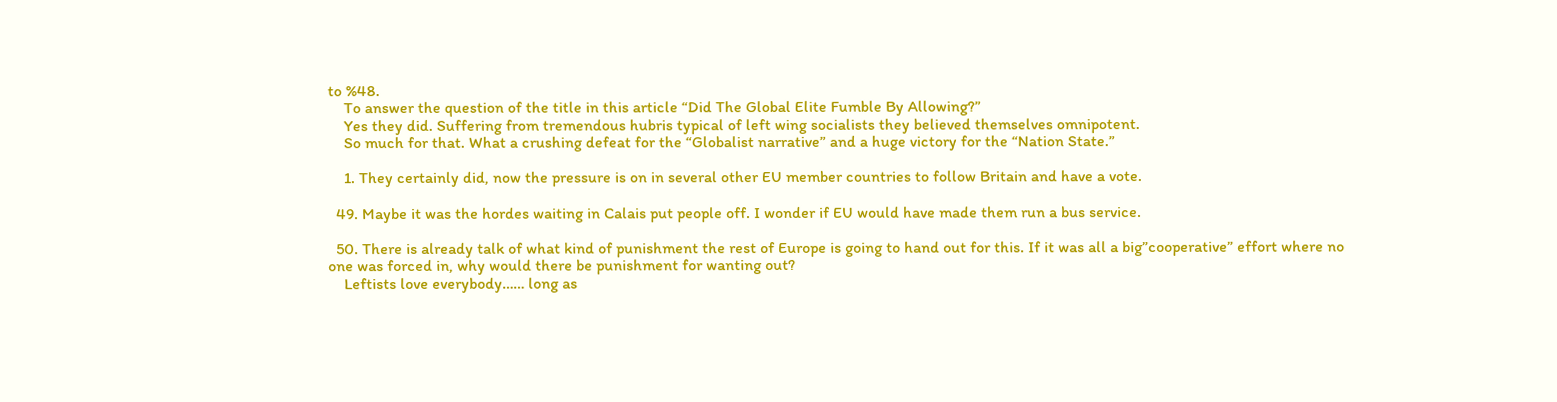to %48.
    To answer the question of the title in this article “Did The Global Elite Fumble By Allowing?”
    Yes they did. Suffering from tremendous hubris typical of left wing socialists they believed themselves omnipotent.
    So much for that. What a crushing defeat for the “Globalist narrative” and a huge victory for the “Nation State.”

    1. They certainly did, now the pressure is on in several other EU member countries to follow Britain and have a vote.

  49. Maybe it was the hordes waiting in Calais put people off. I wonder if EU would have made them run a bus service.

  50. There is already talk of what kind of punishment the rest of Europe is going to hand out for this. If it was all a big”cooperative” effort where no one was forced in, why would there be punishment for wanting out?
    Leftists love everybody…… long as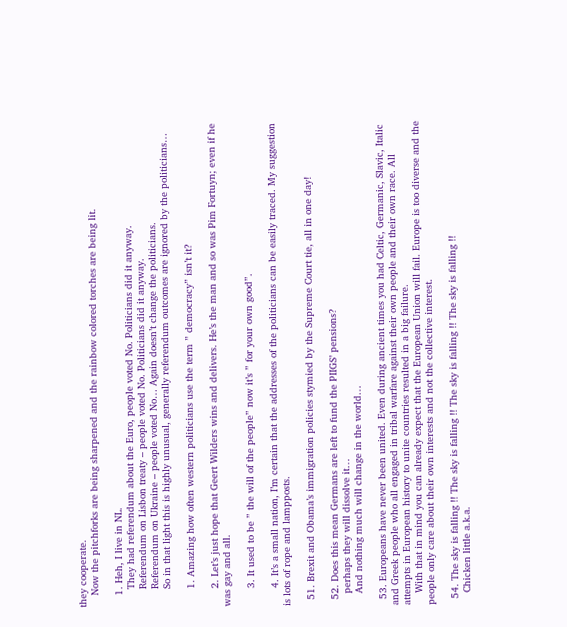they cooperate.
    Now the pitchforks are being sharpened and the rainbow colored torches are being lit.

    1. Heh, I live in NL.
      They had referendum about the Euro, people voted No. Politicians did it anyway.
      Referendum on Lisbon treaty – people voted No. Politicians did it anyway.
      Referendum on Ukraine – people voted No… Again doesn’t change the politicians.
      So in that light this is highly unusual, generally referendum outcomes are ignored by the politicians…

      1. Amazing how often western politicians use the term ” democracy” isn’t it?

      2. Let’s just hope that Geert Wilders wins and delivers. He’s the man and so was Pim Fortuyn; even if he was gay and all.

      3. It used to be ” the will of the people” now it’s ” for your own good”.

      4. It’s a small nation, I’m certain that the addresses of the politicians can be easily traced. My suggestion is lots of rope and lampposts.

  51. Brexit and Obama’s immigration policies stymied by the Supreme Court tie, all in one day!

  52. Does this mean Germans are left to fund the PIIGS’ pensions?
    perhaps they will dissolve it…
    And nothing much will change in the world…

  53. Europeans have never been united. Even during ancient times you had Celtic, Germanic, Slavic, Italic and Greek people who all engaged in tribal warfare against their own people and their own race. All attempts in European history to unite countries resulted in a big failure.
    With that in mind you can already expect that the European Union will fail. Europe is too diverse and the people only care about their own interests and not the collective interest.

  54. The sky is falling !! The sky is falling !! The sky is falling !! The sky is falling !!
    Chicken little a.k.a.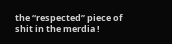the “respected” piece of shit in the merdia !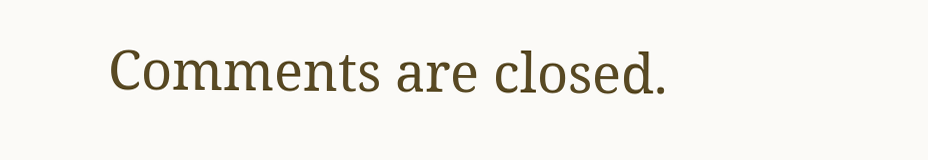Comments are closed.